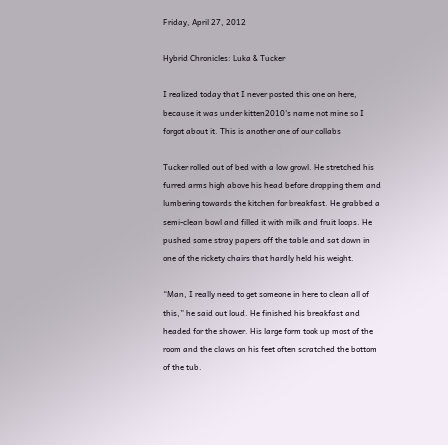Friday, April 27, 2012

Hybrid Chronicles: Luka & Tucker

I realized today that I never posted this one on here, because it was under kitten2010's name not mine so I forgot about it. This is another one of our collabs

Tucker rolled out of bed with a low growl. He stretched his furred arms high above his head before dropping them and lumbering towards the kitchen for breakfast. He grabbed a semi-clean bowl and filled it with milk and fruit loops. He pushed some stray papers off the table and sat down in one of the rickety chairs that hardly held his weight.

“Man, I really need to get someone in here to clean all of this,” he said out loud. He finished his breakfast and headed for the shower. His large form took up most of the room and the claws on his feet often scratched the bottom of the tub.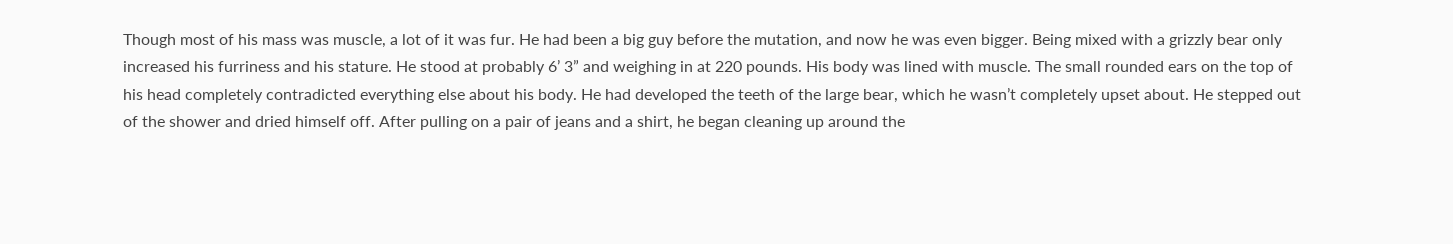Though most of his mass was muscle, a lot of it was fur. He had been a big guy before the mutation, and now he was even bigger. Being mixed with a grizzly bear only increased his furriness and his stature. He stood at probably 6’ 3” and weighing in at 220 pounds. His body was lined with muscle. The small rounded ears on the top of his head completely contradicted everything else about his body. He had developed the teeth of the large bear, which he wasn’t completely upset about. He stepped out of the shower and dried himself off. After pulling on a pair of jeans and a shirt, he began cleaning up around the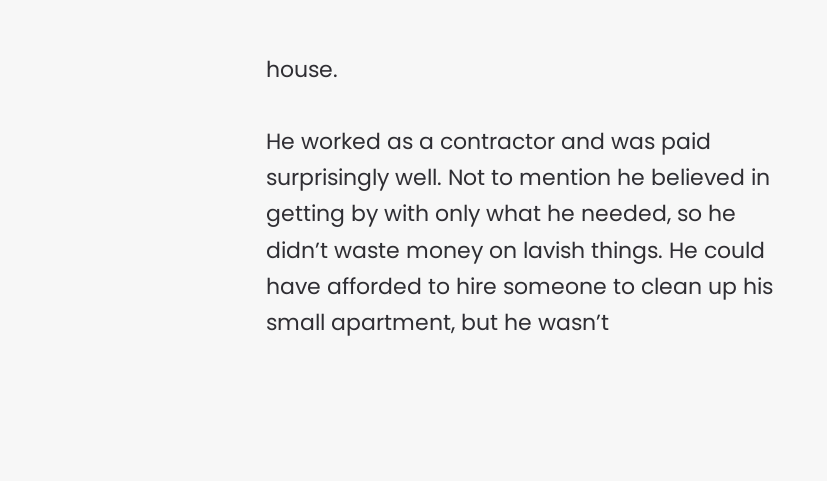house.

He worked as a contractor and was paid surprisingly well. Not to mention he believed in getting by with only what he needed, so he didn’t waste money on lavish things. He could have afforded to hire someone to clean up his small apartment, but he wasn’t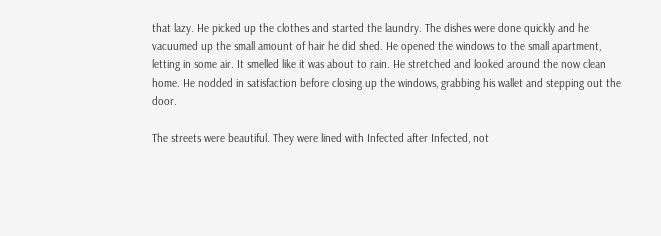that lazy. He picked up the clothes and started the laundry. The dishes were done quickly and he vacuumed up the small amount of hair he did shed. He opened the windows to the small apartment, letting in some air. It smelled like it was about to rain. He stretched and looked around the now clean home. He nodded in satisfaction before closing up the windows, grabbing his wallet and stepping out the door.

The streets were beautiful. They were lined with Infected after Infected, not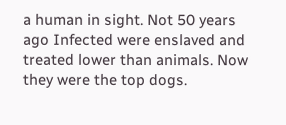a human in sight. Not 50 years ago Infected were enslaved and treated lower than animals. Now they were the top dogs.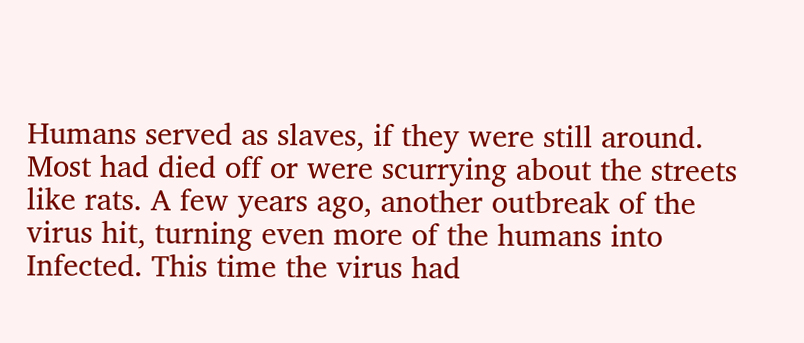Humans served as slaves, if they were still around. Most had died off or were scurrying about the streets like rats. A few years ago, another outbreak of the virus hit, turning even more of the humans into Infected. This time the virus had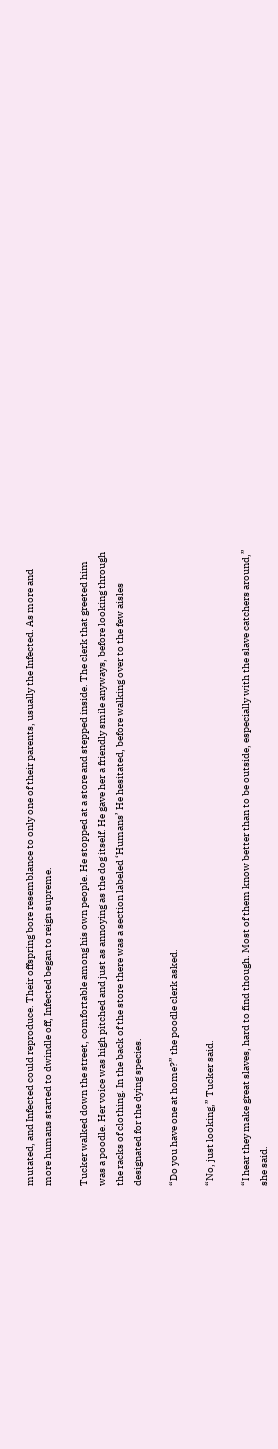mutated, and Infected could reproduce. Their offspring bore resemblance to only one of their parents, usually the Infected. As more and more humans started to dwindle off, Infected began to reign supreme.

Tucker walked down the street, comfortable among his own people. He stopped at a store and stepped inside. The clerk that greeted him was a poodle. Her voice was high pitched and just as annoying as the dog itself. He gave her a friendly smile anyways, before looking through the racks of clothing. In the back of the store there was a section labeled ‘Humans’ He hesitated, before walking over to the few aisles designated for the dying species.

“Do you have one at home?” the poodle clerk asked.

“No, just looking,” Tucker said.

“I hear they make great slaves, hard to find though. Most of them know better than to be outside, especially with the slave catchers around,” she said.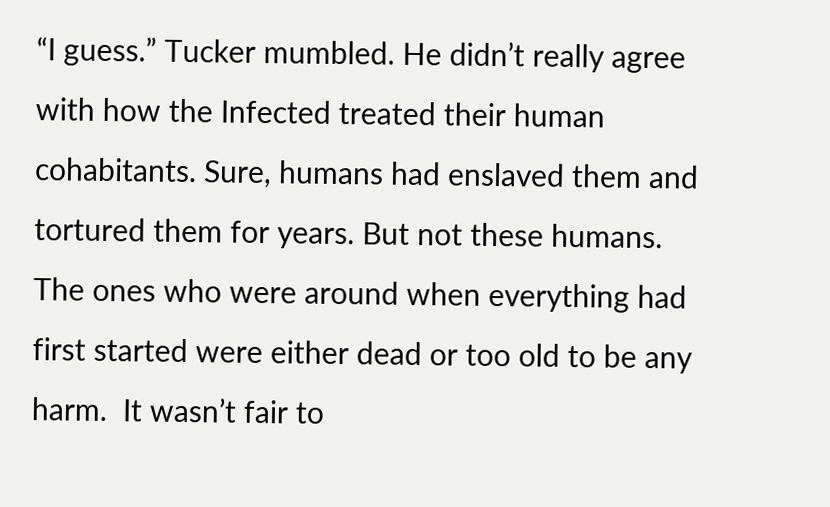“I guess.” Tucker mumbled. He didn’t really agree with how the Infected treated their human cohabitants. Sure, humans had enslaved them and tortured them for years. But not these humans. The ones who were around when everything had first started were either dead or too old to be any harm.  It wasn’t fair to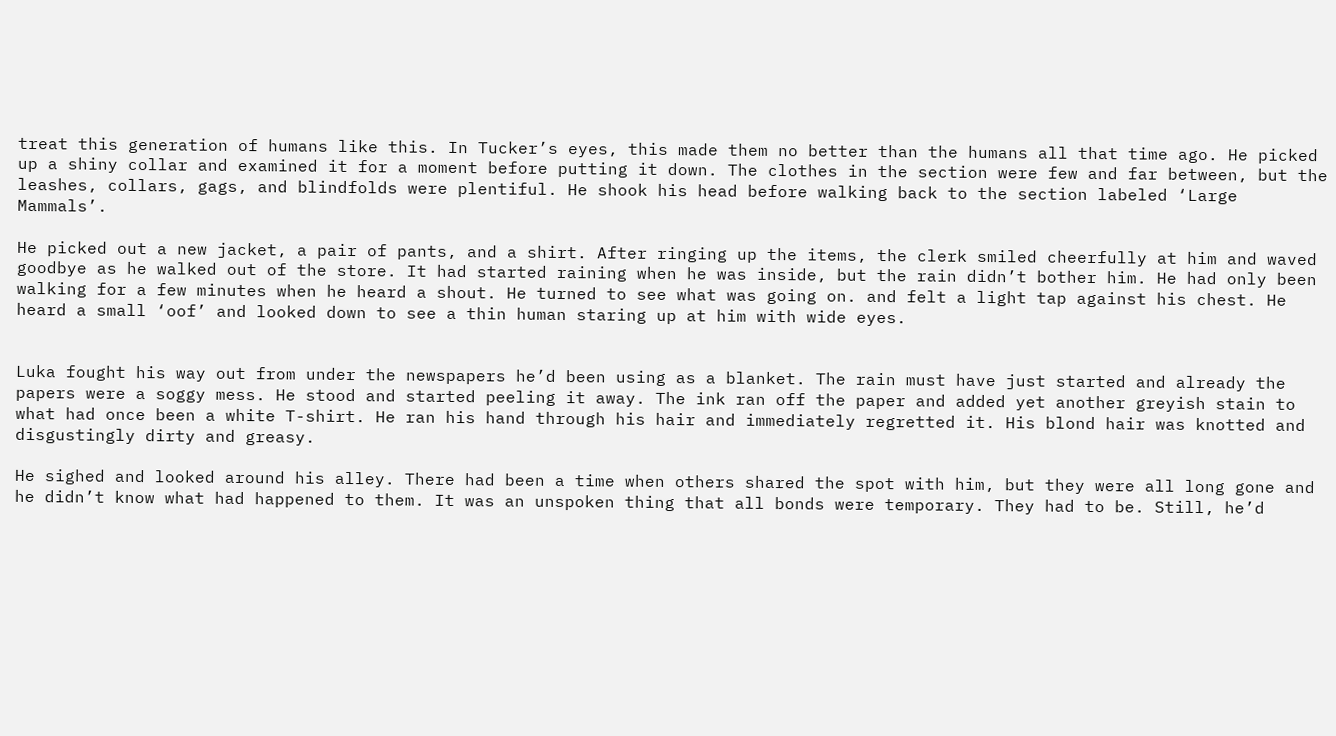treat this generation of humans like this. In Tucker’s eyes, this made them no better than the humans all that time ago. He picked up a shiny collar and examined it for a moment before putting it down. The clothes in the section were few and far between, but the leashes, collars, gags, and blindfolds were plentiful. He shook his head before walking back to the section labeled ‘Large Mammals’.

He picked out a new jacket, a pair of pants, and a shirt. After ringing up the items, the clerk smiled cheerfully at him and waved goodbye as he walked out of the store. It had started raining when he was inside, but the rain didn’t bother him. He had only been walking for a few minutes when he heard a shout. He turned to see what was going on. and felt a light tap against his chest. He heard a small ‘oof’ and looked down to see a thin human staring up at him with wide eyes.


Luka fought his way out from under the newspapers he’d been using as a blanket. The rain must have just started and already the papers were a soggy mess. He stood and started peeling it away. The ink ran off the paper and added yet another greyish stain to what had once been a white T-shirt. He ran his hand through his hair and immediately regretted it. His blond hair was knotted and disgustingly dirty and greasy.

He sighed and looked around his alley. There had been a time when others shared the spot with him, but they were all long gone and he didn’t know what had happened to them. It was an unspoken thing that all bonds were temporary. They had to be. Still, he’d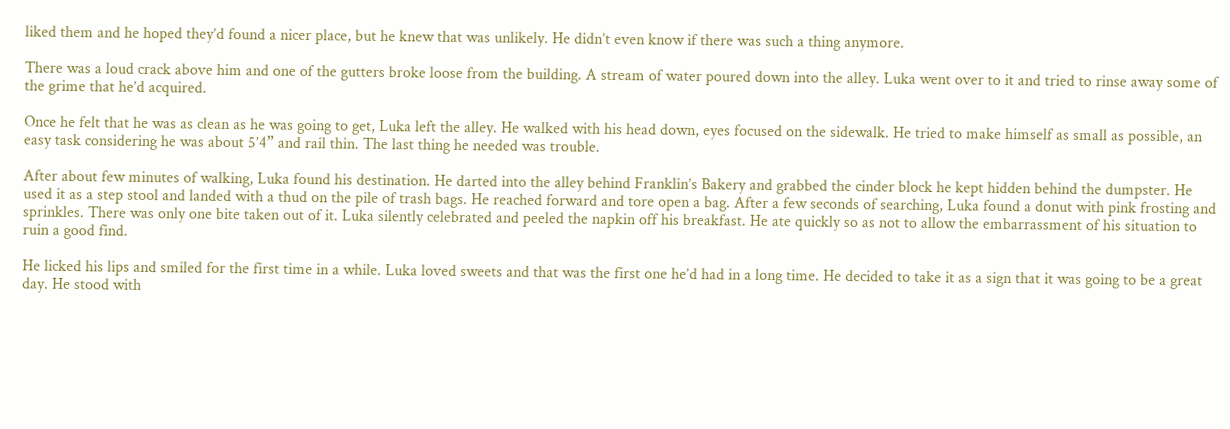liked them and he hoped they’d found a nicer place, but he knew that was unlikely. He didn’t even know if there was such a thing anymore.

There was a loud crack above him and one of the gutters broke loose from the building. A stream of water poured down into the alley. Luka went over to it and tried to rinse away some of the grime that he’d acquired.

Once he felt that he was as clean as he was going to get, Luka left the alley. He walked with his head down, eyes focused on the sidewalk. He tried to make himself as small as possible, an easy task considering he was about 5’4” and rail thin. The last thing he needed was trouble.

After about few minutes of walking, Luka found his destination. He darted into the alley behind Franklin’s Bakery and grabbed the cinder block he kept hidden behind the dumpster. He used it as a step stool and landed with a thud on the pile of trash bags. He reached forward and tore open a bag. After a few seconds of searching, Luka found a donut with pink frosting and sprinkles. There was only one bite taken out of it. Luka silently celebrated and peeled the napkin off his breakfast. He ate quickly so as not to allow the embarrassment of his situation to ruin a good find.

He licked his lips and smiled for the first time in a while. Luka loved sweets and that was the first one he’d had in a long time. He decided to take it as a sign that it was going to be a great day. He stood with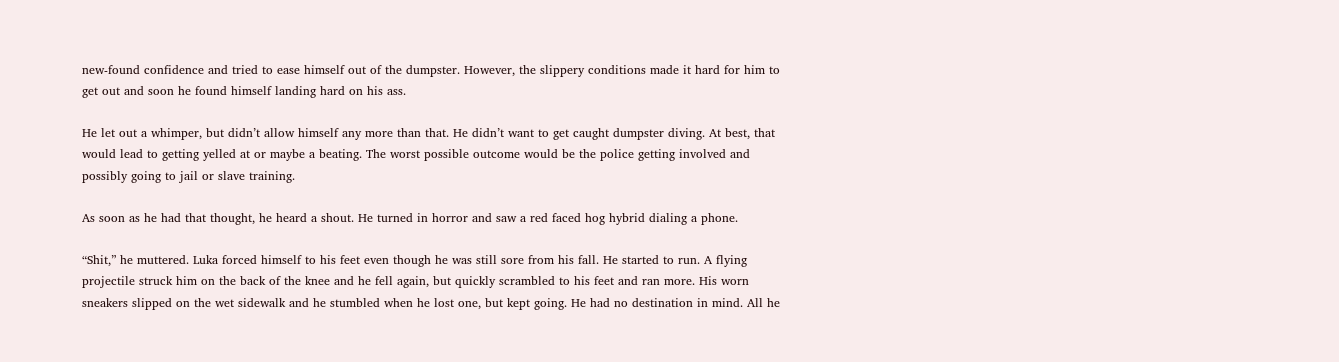new-found confidence and tried to ease himself out of the dumpster. However, the slippery conditions made it hard for him to get out and soon he found himself landing hard on his ass.

He let out a whimper, but didn’t allow himself any more than that. He didn’t want to get caught dumpster diving. At best, that would lead to getting yelled at or maybe a beating. The worst possible outcome would be the police getting involved and possibly going to jail or slave training.

As soon as he had that thought, he heard a shout. He turned in horror and saw a red faced hog hybrid dialing a phone.

“Shit,” he muttered. Luka forced himself to his feet even though he was still sore from his fall. He started to run. A flying projectile struck him on the back of the knee and he fell again, but quickly scrambled to his feet and ran more. His worn sneakers slipped on the wet sidewalk and he stumbled when he lost one, but kept going. He had no destination in mind. All he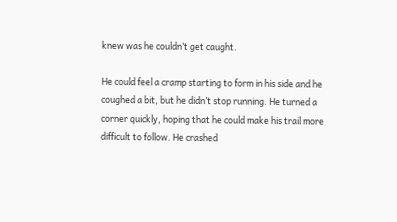knew was he couldn’t get caught.

He could feel a cramp starting to form in his side and he coughed a bit, but he didn’t stop running. He turned a corner quickly, hoping that he could make his trail more difficult to follow. He crashed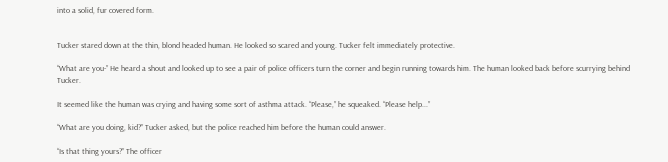into a solid, fur covered form.


Tucker stared down at the thin, blond headed human. He looked so scared and young. Tucker felt immediately protective.

“What are you-” He heard a shout and looked up to see a pair of police officers turn the corner and begin running towards him. The human looked back before scurrying behind Tucker.

It seemed like the human was crying and having some sort of asthma attack. “Please,” he squeaked. “Please help...”

“What are you doing, kid?” Tucker asked, but the police reached him before the human could answer.

“Is that thing yours?” The officer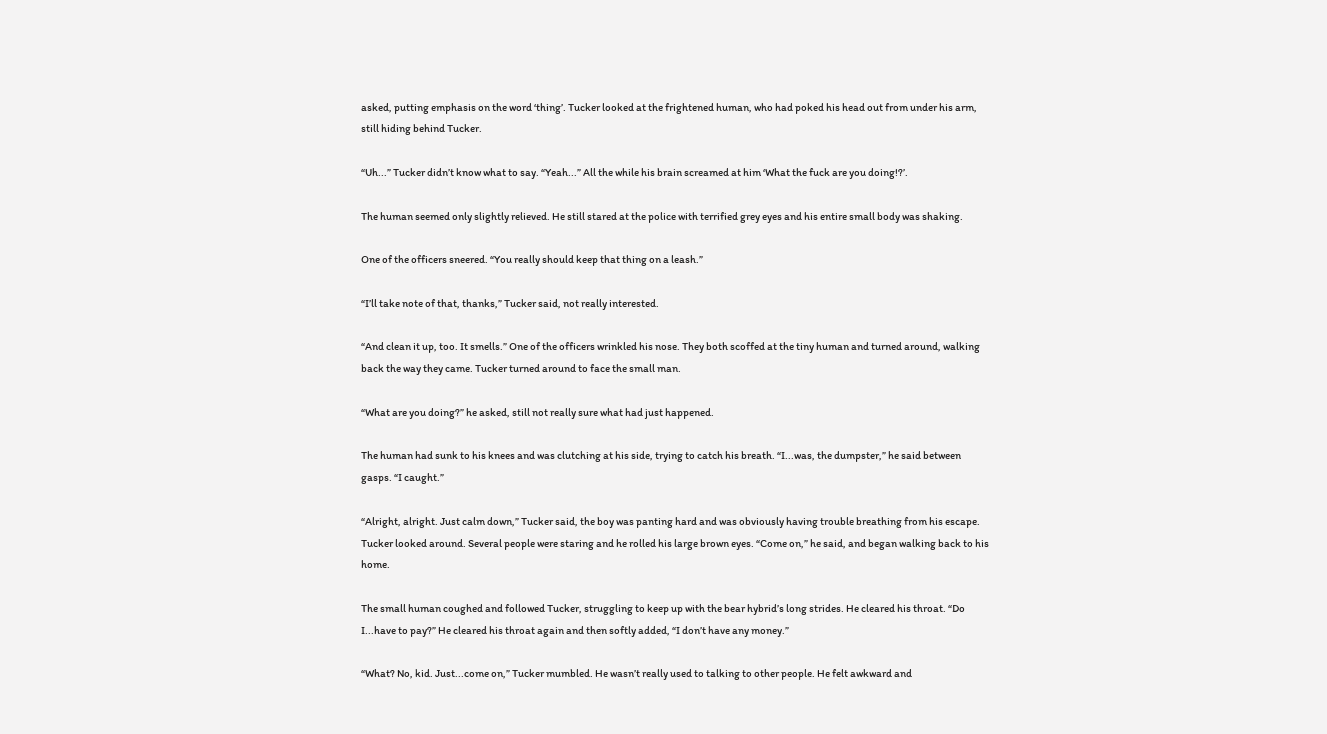asked, putting emphasis on the word ‘thing’. Tucker looked at the frightened human, who had poked his head out from under his arm, still hiding behind Tucker.

“Uh...” Tucker didn’t know what to say. “Yeah...” All the while his brain screamed at him ‘What the fuck are you doing!?’.

The human seemed only slightly relieved. He still stared at the police with terrified grey eyes and his entire small body was shaking.

One of the officers sneered. “You really should keep that thing on a leash.”

“I’ll take note of that, thanks,” Tucker said, not really interested.

“And clean it up, too. It smells.” One of the officers wrinkled his nose. They both scoffed at the tiny human and turned around, walking back the way they came. Tucker turned around to face the small man.

“What are you doing?” he asked, still not really sure what had just happened.

The human had sunk to his knees and was clutching at his side, trying to catch his breath. “I...was, the dumpster,” he said between gasps. “I caught.”

“Alright, alright. Just calm down,” Tucker said, the boy was panting hard and was obviously having trouble breathing from his escape. Tucker looked around. Several people were staring and he rolled his large brown eyes. “Come on,” he said, and began walking back to his home.

The small human coughed and followed Tucker, struggling to keep up with the bear hybrid’s long strides. He cleared his throat. “Do I...have to pay?” He cleared his throat again and then softly added, “I don’t have any money.”

“What? No, kid. Just...come on,” Tucker mumbled. He wasn’t really used to talking to other people. He felt awkward and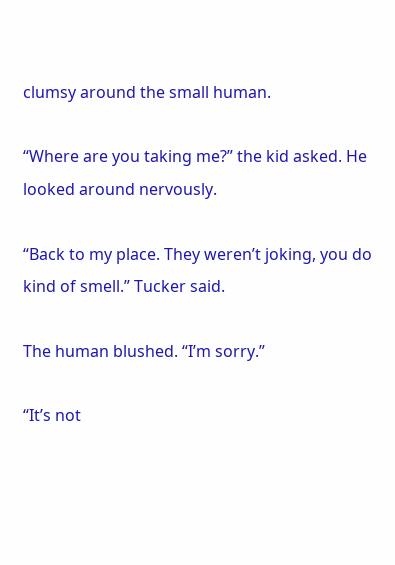clumsy around the small human.

“Where are you taking me?” the kid asked. He looked around nervously.

“Back to my place. They weren’t joking, you do kind of smell.” Tucker said.

The human blushed. “I’m sorry.”

“It’s not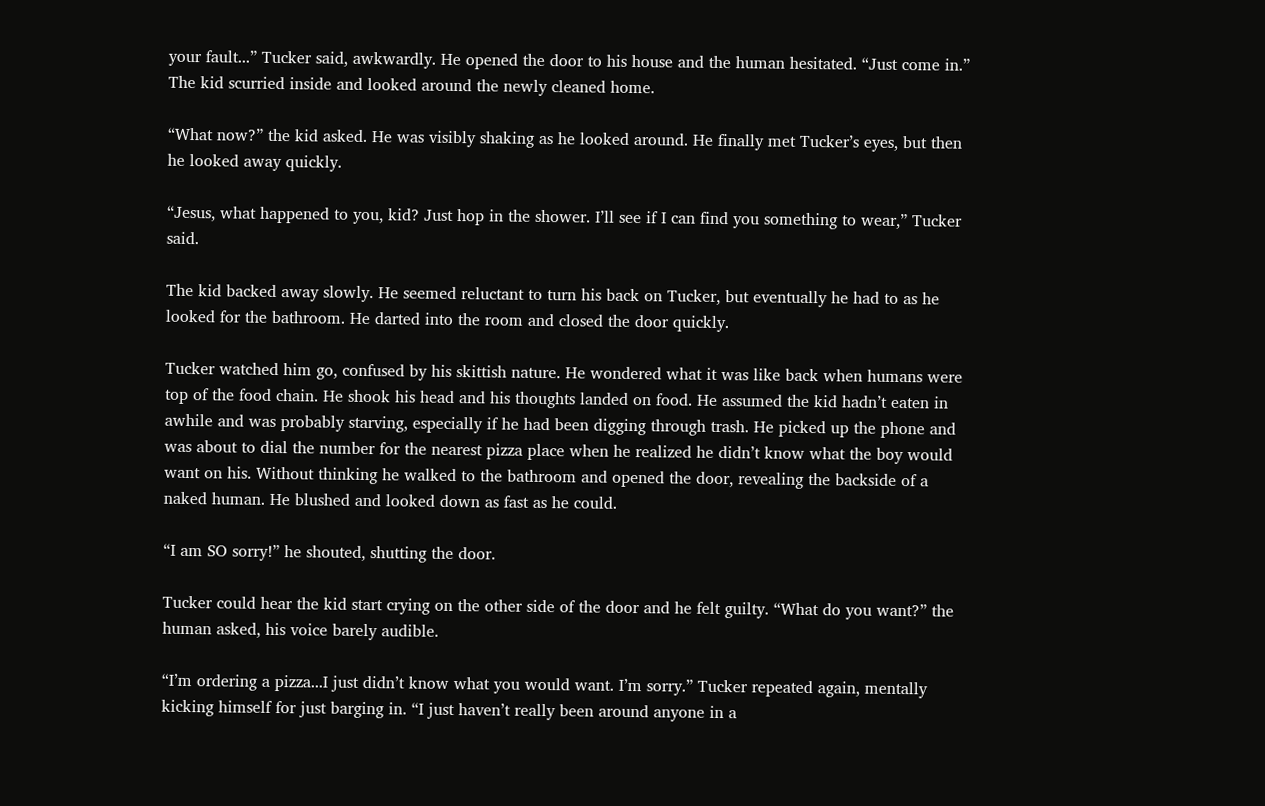your fault...” Tucker said, awkwardly. He opened the door to his house and the human hesitated. “Just come in.” The kid scurried inside and looked around the newly cleaned home.

“What now?” the kid asked. He was visibly shaking as he looked around. He finally met Tucker’s eyes, but then he looked away quickly.

“Jesus, what happened to you, kid? Just hop in the shower. I’ll see if I can find you something to wear,” Tucker said.

The kid backed away slowly. He seemed reluctant to turn his back on Tucker, but eventually he had to as he looked for the bathroom. He darted into the room and closed the door quickly.

Tucker watched him go, confused by his skittish nature. He wondered what it was like back when humans were top of the food chain. He shook his head and his thoughts landed on food. He assumed the kid hadn’t eaten in awhile and was probably starving, especially if he had been digging through trash. He picked up the phone and was about to dial the number for the nearest pizza place when he realized he didn’t know what the boy would want on his. Without thinking he walked to the bathroom and opened the door, revealing the backside of a naked human. He blushed and looked down as fast as he could.

“I am SO sorry!” he shouted, shutting the door.

Tucker could hear the kid start crying on the other side of the door and he felt guilty. “What do you want?” the human asked, his voice barely audible.

“I’m ordering a pizza...I just didn’t know what you would want. I’m sorry.” Tucker repeated again, mentally kicking himself for just barging in. “I just haven’t really been around anyone in a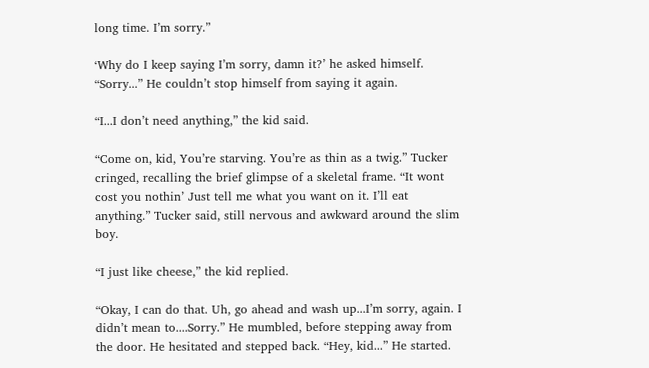long time. I’m sorry.”

‘Why do I keep saying I’m sorry, damn it?’ he asked himself. “Sorry...” He couldn’t stop himself from saying it again.

“I...I don’t need anything,” the kid said.

“Come on, kid, You’re starving. You’re as thin as a twig.” Tucker cringed, recalling the brief glimpse of a skeletal frame. “It wont cost you nothin’ Just tell me what you want on it. I’ll eat anything.” Tucker said, still nervous and awkward around the slim boy.

“I just like cheese,” the kid replied.

“Okay, I can do that. Uh, go ahead and wash up...I’m sorry, again. I didn’t mean to....Sorry.” He mumbled, before stepping away from the door. He hesitated and stepped back. “Hey, kid...” He started.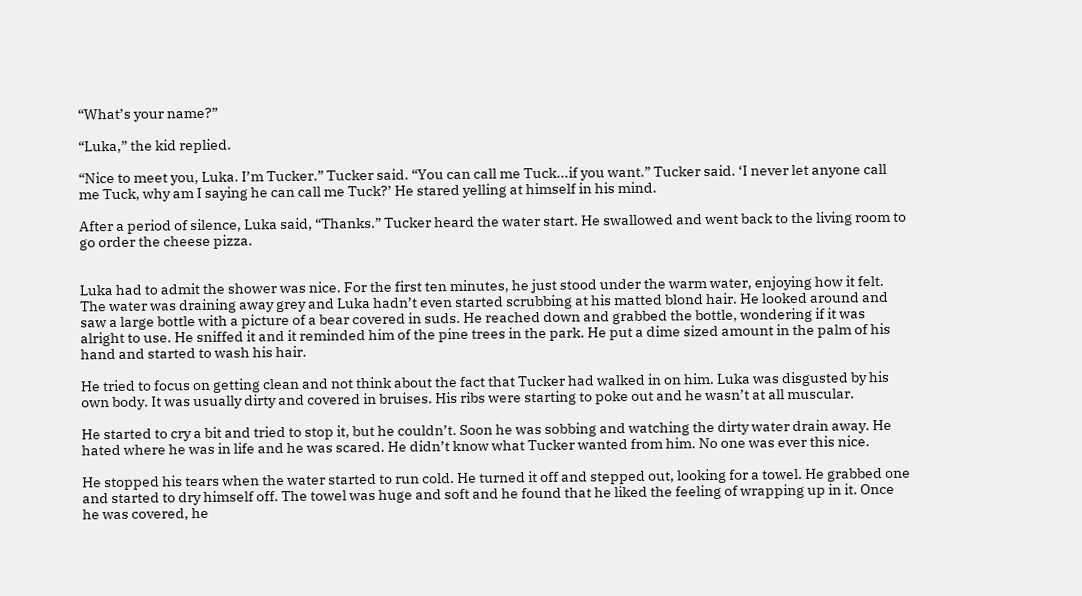“What’s your name?”

“Luka,” the kid replied.

“Nice to meet you, Luka. I’m Tucker.” Tucker said. “You can call me Tuck...if you want.” Tucker said. ‘I never let anyone call me Tuck, why am I saying he can call me Tuck?’ He stared yelling at himself in his mind.

After a period of silence, Luka said, “Thanks.” Tucker heard the water start. He swallowed and went back to the living room to go order the cheese pizza.


Luka had to admit the shower was nice. For the first ten minutes, he just stood under the warm water, enjoying how it felt. The water was draining away grey and Luka hadn’t even started scrubbing at his matted blond hair. He looked around and saw a large bottle with a picture of a bear covered in suds. He reached down and grabbed the bottle, wondering if it was alright to use. He sniffed it and it reminded him of the pine trees in the park. He put a dime sized amount in the palm of his hand and started to wash his hair.

He tried to focus on getting clean and not think about the fact that Tucker had walked in on him. Luka was disgusted by his own body. It was usually dirty and covered in bruises. His ribs were starting to poke out and he wasn’t at all muscular.

He started to cry a bit and tried to stop it, but he couldn’t. Soon he was sobbing and watching the dirty water drain away. He hated where he was in life and he was scared. He didn’t know what Tucker wanted from him. No one was ever this nice.

He stopped his tears when the water started to run cold. He turned it off and stepped out, looking for a towel. He grabbed one and started to dry himself off. The towel was huge and soft and he found that he liked the feeling of wrapping up in it. Once he was covered, he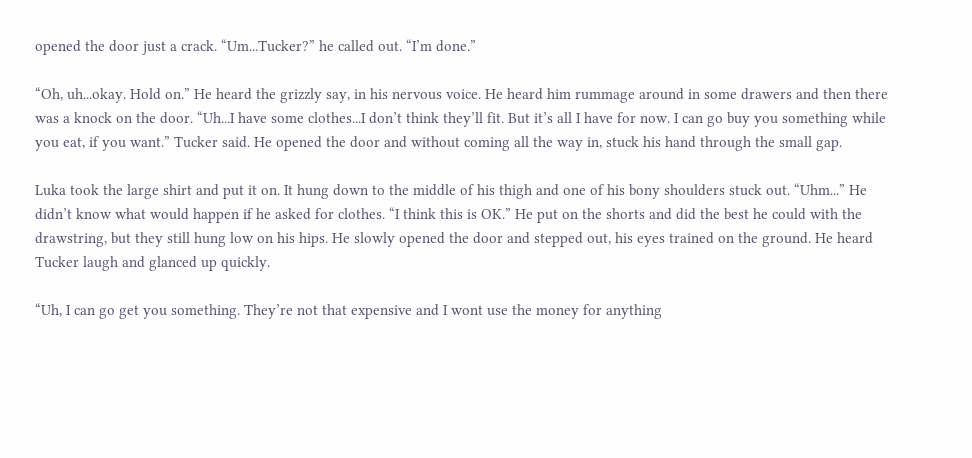opened the door just a crack. “Um...Tucker?” he called out. “I’m done.”

“Oh, uh...okay. Hold on.” He heard the grizzly say, in his nervous voice. He heard him rummage around in some drawers and then there was a knock on the door. “Uh...I have some clothes...I don’t think they’ll fit. But it’s all I have for now. I can go buy you something while you eat, if you want.” Tucker said. He opened the door and without coming all the way in, stuck his hand through the small gap.

Luka took the large shirt and put it on. It hung down to the middle of his thigh and one of his bony shoulders stuck out. “Uhm...” He didn’t know what would happen if he asked for clothes. “I think this is OK.” He put on the shorts and did the best he could with the drawstring, but they still hung low on his hips. He slowly opened the door and stepped out, his eyes trained on the ground. He heard Tucker laugh and glanced up quickly.

“Uh, I can go get you something. They’re not that expensive and I wont use the money for anything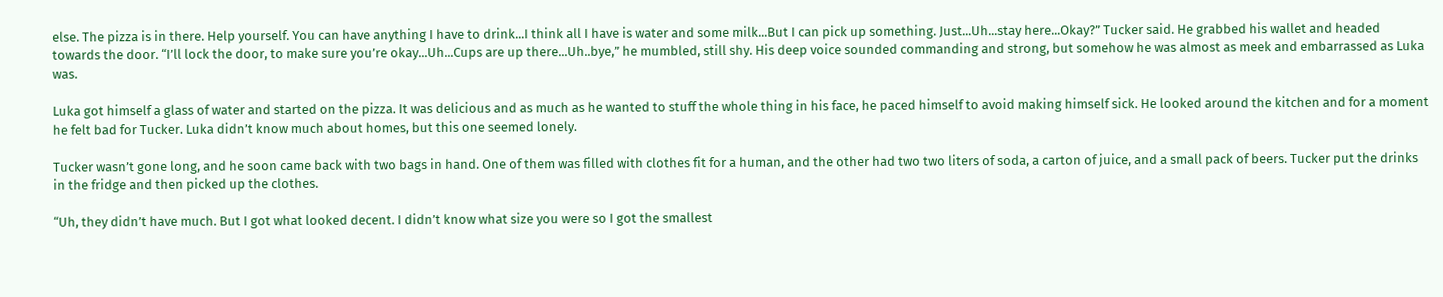else. The pizza is in there. Help yourself. You can have anything I have to drink...I think all I have is water and some milk...But I can pick up something. Just...Uh...stay here...Okay?” Tucker said. He grabbed his wallet and headed towards the door. “I’ll lock the door, to make sure you’re okay...Uh...Cups are up there...Uh..bye,” he mumbled, still shy. His deep voice sounded commanding and strong, but somehow he was almost as meek and embarrassed as Luka was.

Luka got himself a glass of water and started on the pizza. It was delicious and as much as he wanted to stuff the whole thing in his face, he paced himself to avoid making himself sick. He looked around the kitchen and for a moment he felt bad for Tucker. Luka didn’t know much about homes, but this one seemed lonely.

Tucker wasn’t gone long, and he soon came back with two bags in hand. One of them was filled with clothes fit for a human, and the other had two two liters of soda, a carton of juice, and a small pack of beers. Tucker put the drinks in the fridge and then picked up the clothes.

“Uh, they didn’t have much. But I got what looked decent. I didn’t know what size you were so I got the smallest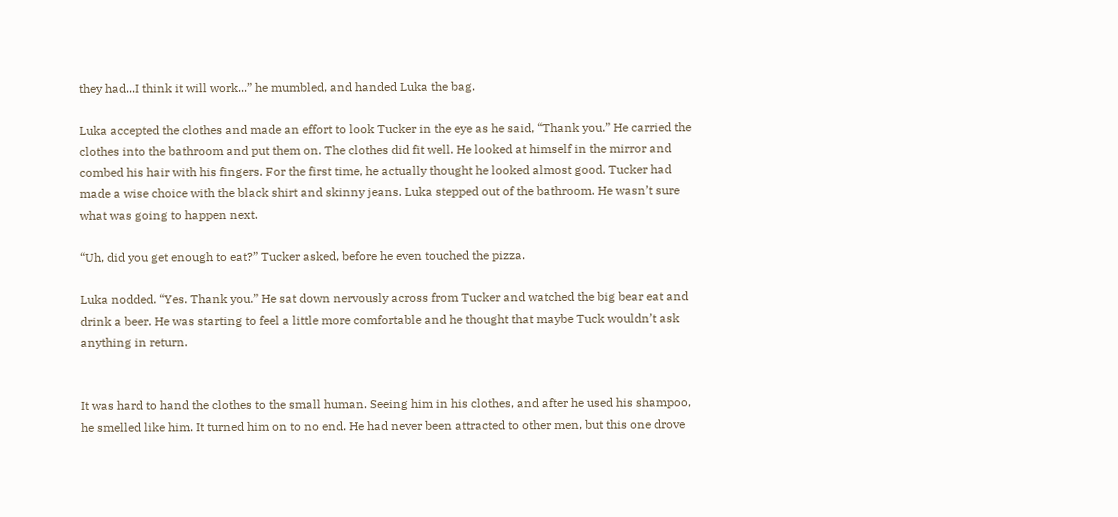they had...I think it will work...” he mumbled, and handed Luka the bag.

Luka accepted the clothes and made an effort to look Tucker in the eye as he said, “Thank you.” He carried the clothes into the bathroom and put them on. The clothes did fit well. He looked at himself in the mirror and combed his hair with his fingers. For the first time, he actually thought he looked almost good. Tucker had made a wise choice with the black shirt and skinny jeans. Luka stepped out of the bathroom. He wasn’t sure what was going to happen next.

“Uh, did you get enough to eat?” Tucker asked, before he even touched the pizza.

Luka nodded. “Yes. Thank you.” He sat down nervously across from Tucker and watched the big bear eat and drink a beer. He was starting to feel a little more comfortable and he thought that maybe Tuck wouldn’t ask anything in return.


It was hard to hand the clothes to the small human. Seeing him in his clothes, and after he used his shampoo, he smelled like him. It turned him on to no end. He had never been attracted to other men, but this one drove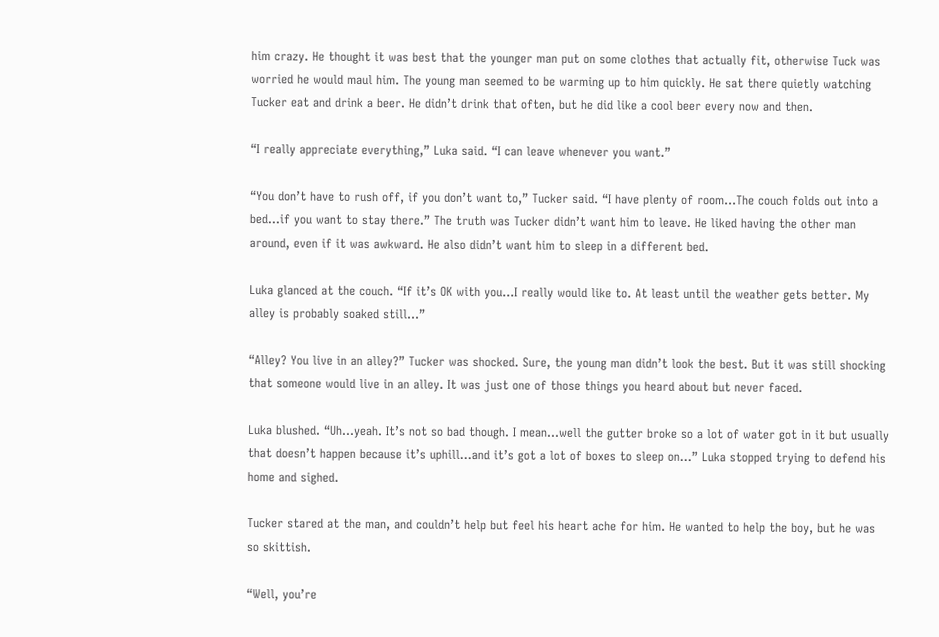him crazy. He thought it was best that the younger man put on some clothes that actually fit, otherwise Tuck was worried he would maul him. The young man seemed to be warming up to him quickly. He sat there quietly watching Tucker eat and drink a beer. He didn’t drink that often, but he did like a cool beer every now and then.

“I really appreciate everything,” Luka said. “I can leave whenever you want.”

“You don’t have to rush off, if you don’t want to,” Tucker said. “I have plenty of room...The couch folds out into a bed...if you want to stay there.” The truth was Tucker didn’t want him to leave. He liked having the other man around, even if it was awkward. He also didn’t want him to sleep in a different bed.

Luka glanced at the couch. “If it’s OK with you...I really would like to. At least until the weather gets better. My alley is probably soaked still...”

“Alley? You live in an alley?” Tucker was shocked. Sure, the young man didn’t look the best. But it was still shocking that someone would live in an alley. It was just one of those things you heard about but never faced.

Luka blushed. “Uh...yeah. It’s not so bad though. I mean...well the gutter broke so a lot of water got in it but usually that doesn’t happen because it’s uphill...and it’s got a lot of boxes to sleep on...” Luka stopped trying to defend his home and sighed.

Tucker stared at the man, and couldn’t help but feel his heart ache for him. He wanted to help the boy, but he was so skittish.

“Well, you’re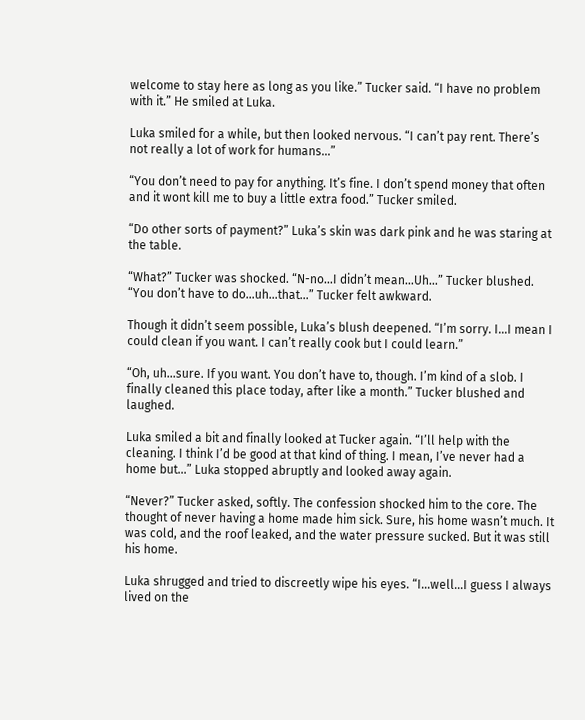welcome to stay here as long as you like.” Tucker said. “I have no problem with it.” He smiled at Luka.

Luka smiled for a while, but then looked nervous. “I can’t pay rent. There’s not really a lot of work for humans...”

“You don’t need to pay for anything. It’s fine. I don’t spend money that often and it wont kill me to buy a little extra food.” Tucker smiled.

“Do other sorts of payment?” Luka’s skin was dark pink and he was staring at the table.

“What?” Tucker was shocked. “N-no...I didn’t mean...Uh...” Tucker blushed. “You don’t have to do...uh...that...” Tucker felt awkward.

Though it didn’t seem possible, Luka’s blush deepened. “I’m sorry. I...I mean I could clean if you want. I can’t really cook but I could learn.”

“Oh, uh...sure. If you want. You don’t have to, though. I’m kind of a slob. I finally cleaned this place today, after like a month.” Tucker blushed and laughed.

Luka smiled a bit and finally looked at Tucker again. “I’ll help with the cleaning. I think I’d be good at that kind of thing. I mean, I’ve never had a home but...” Luka stopped abruptly and looked away again.

“Never?” Tucker asked, softly. The confession shocked him to the core. The thought of never having a home made him sick. Sure, his home wasn’t much. It was cold, and the roof leaked, and the water pressure sucked. But it was still his home.

Luka shrugged and tried to discreetly wipe his eyes. “I...well...I guess I always lived on the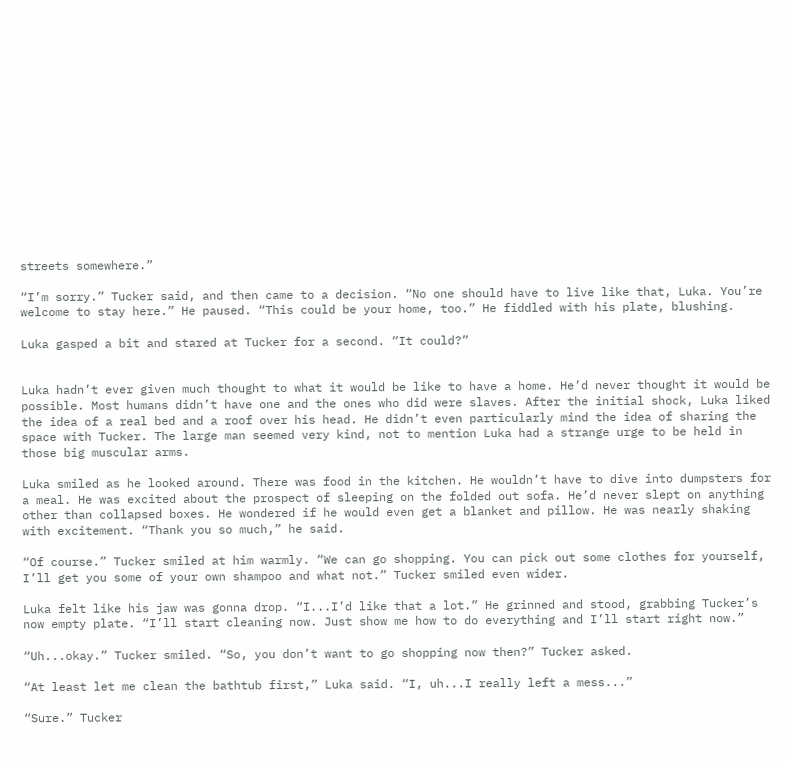streets somewhere.”

“I’m sorry.” Tucker said, and then came to a decision. “No one should have to live like that, Luka. You’re welcome to stay here.” He paused. “This could be your home, too.” He fiddled with his plate, blushing.

Luka gasped a bit and stared at Tucker for a second. “It could?”


Luka hadn’t ever given much thought to what it would be like to have a home. He’d never thought it would be possible. Most humans didn’t have one and the ones who did were slaves. After the initial shock, Luka liked the idea of a real bed and a roof over his head. He didn’t even particularly mind the idea of sharing the space with Tucker. The large man seemed very kind, not to mention Luka had a strange urge to be held in those big muscular arms.

Luka smiled as he looked around. There was food in the kitchen. He wouldn’t have to dive into dumpsters for a meal. He was excited about the prospect of sleeping on the folded out sofa. He’d never slept on anything other than collapsed boxes. He wondered if he would even get a blanket and pillow. He was nearly shaking with excitement. “Thank you so much,” he said.

“Of course.” Tucker smiled at him warmly. “We can go shopping. You can pick out some clothes for yourself, I’ll get you some of your own shampoo and what not.” Tucker smiled even wider.

Luka felt like his jaw was gonna drop. “I...I’d like that a lot.” He grinned and stood, grabbing Tucker’s now empty plate. “I’ll start cleaning now. Just show me how to do everything and I’ll start right now.”

“Uh...okay.” Tucker smiled. “So, you don’t want to go shopping now then?” Tucker asked.

“At least let me clean the bathtub first,” Luka said. “I, uh...I really left a mess...”

“Sure.” Tucker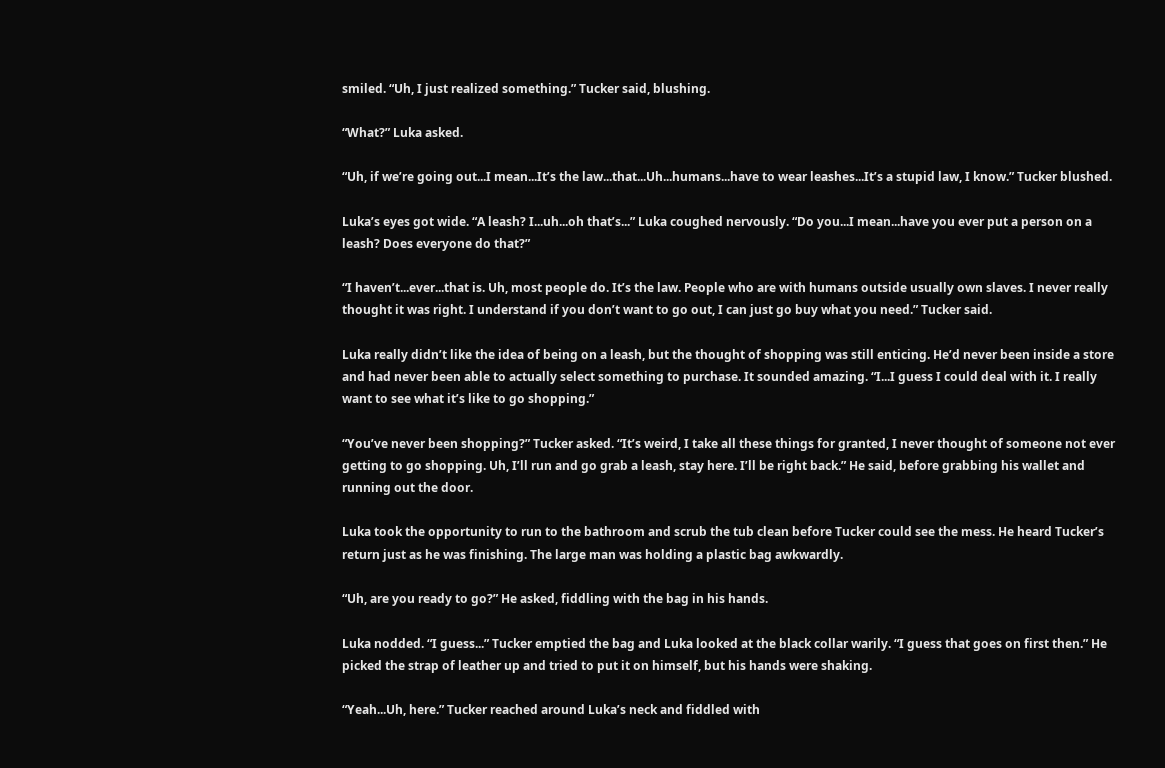smiled. “Uh, I just realized something.” Tucker said, blushing.

“What?” Luka asked.

“Uh, if we’re going out...I mean...It’s the law...that...Uh...humans...have to wear leashes...It’s a stupid law, I know.” Tucker blushed.

Luka’s eyes got wide. “A leash? I...uh...oh that’s...” Luka coughed nervously. “Do you...I mean...have you ever put a person on a leash? Does everyone do that?”

“I haven’t...ever...that is. Uh, most people do. It’s the law. People who are with humans outside usually own slaves. I never really thought it was right. I understand if you don’t want to go out, I can just go buy what you need.” Tucker said.

Luka really didn’t like the idea of being on a leash, but the thought of shopping was still enticing. He’d never been inside a store and had never been able to actually select something to purchase. It sounded amazing. “I...I guess I could deal with it. I really want to see what it’s like to go shopping.”

“You’ve never been shopping?” Tucker asked. “It’s weird, I take all these things for granted, I never thought of someone not ever getting to go shopping. Uh, I’ll run and go grab a leash, stay here. I’ll be right back.” He said, before grabbing his wallet and running out the door.

Luka took the opportunity to run to the bathroom and scrub the tub clean before Tucker could see the mess. He heard Tucker’s return just as he was finishing. The large man was holding a plastic bag awkwardly.

“Uh, are you ready to go?” He asked, fiddling with the bag in his hands.

Luka nodded. “I guess...” Tucker emptied the bag and Luka looked at the black collar warily. “I guess that goes on first then.” He picked the strap of leather up and tried to put it on himself, but his hands were shaking.

“Yeah...Uh, here.” Tucker reached around Luka’s neck and fiddled with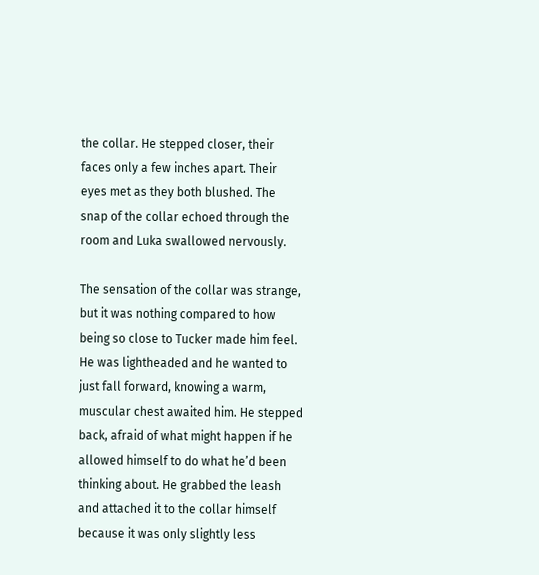the collar. He stepped closer, their faces only a few inches apart. Their eyes met as they both blushed. The snap of the collar echoed through the room and Luka swallowed nervously.

The sensation of the collar was strange, but it was nothing compared to how being so close to Tucker made him feel. He was lightheaded and he wanted to just fall forward, knowing a warm, muscular chest awaited him. He stepped back, afraid of what might happen if he allowed himself to do what he’d been thinking about. He grabbed the leash and attached it to the collar himself because it was only slightly less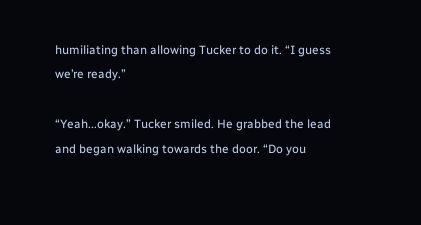humiliating than allowing Tucker to do it. “I guess we’re ready.”

“Yeah...okay.” Tucker smiled. He grabbed the lead and began walking towards the door. “Do you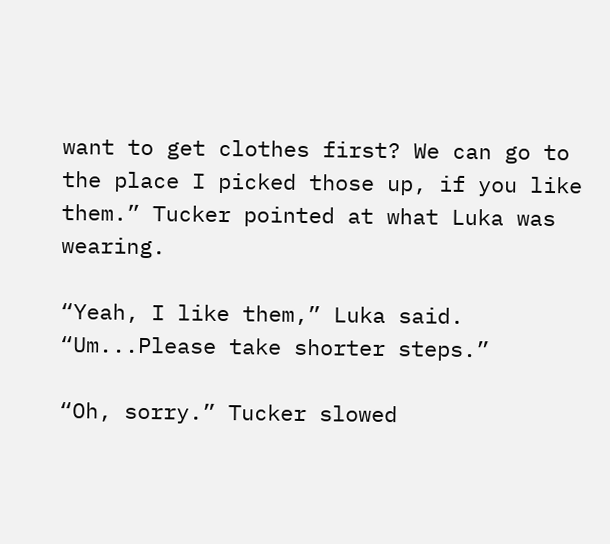want to get clothes first? We can go to the place I picked those up, if you like them.” Tucker pointed at what Luka was wearing.

“Yeah, I like them,” Luka said. “Um...Please take shorter steps.”

“Oh, sorry.” Tucker slowed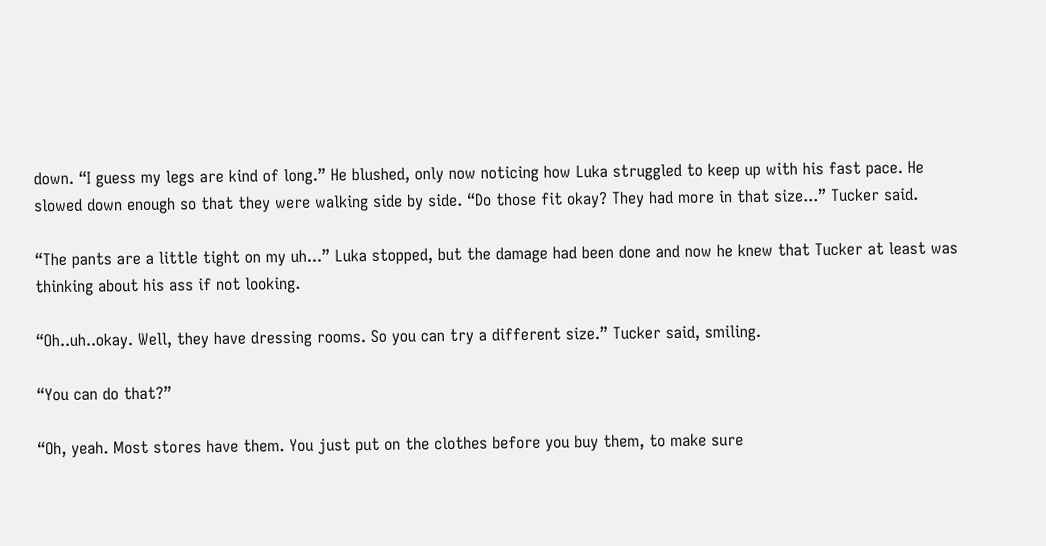down. “I guess my legs are kind of long.” He blushed, only now noticing how Luka struggled to keep up with his fast pace. He slowed down enough so that they were walking side by side. “Do those fit okay? They had more in that size...” Tucker said.

“The pants are a little tight on my uh...” Luka stopped, but the damage had been done and now he knew that Tucker at least was thinking about his ass if not looking.

“Oh..uh..okay. Well, they have dressing rooms. So you can try a different size.” Tucker said, smiling.

“You can do that?”

“Oh, yeah. Most stores have them. You just put on the clothes before you buy them, to make sure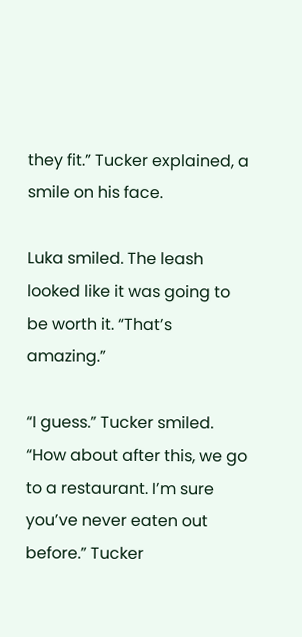they fit.” Tucker explained, a smile on his face.

Luka smiled. The leash looked like it was going to be worth it. “That’s amazing.”

“I guess.” Tucker smiled. “How about after this, we go to a restaurant. I’m sure you’ve never eaten out before.” Tucker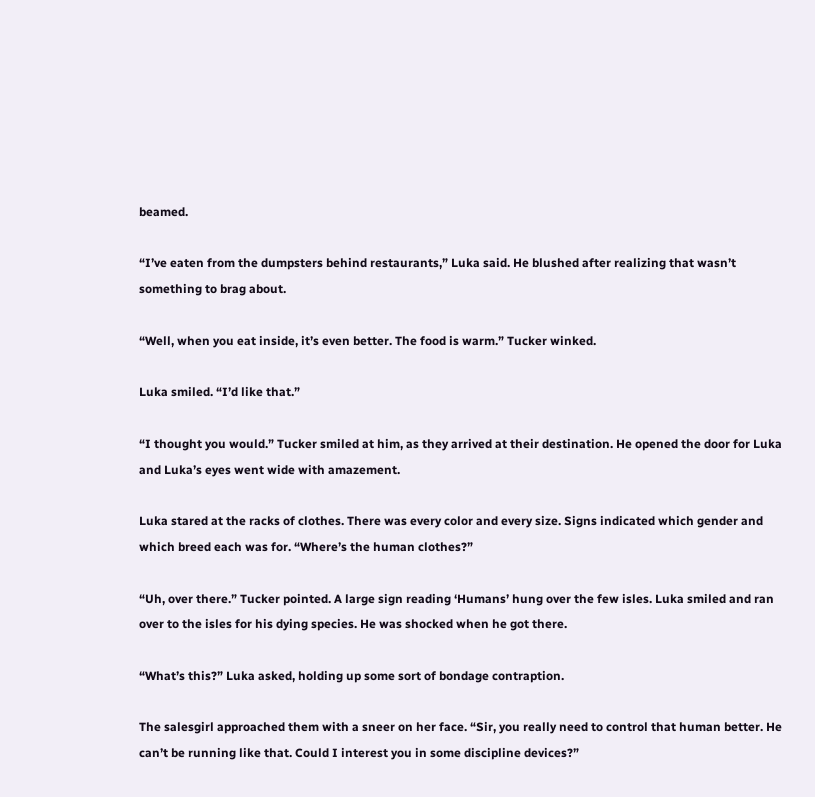beamed.

“I’ve eaten from the dumpsters behind restaurants,” Luka said. He blushed after realizing that wasn’t something to brag about.

“Well, when you eat inside, it’s even better. The food is warm.” Tucker winked.

Luka smiled. “I’d like that.”

“I thought you would.” Tucker smiled at him, as they arrived at their destination. He opened the door for Luka and Luka’s eyes went wide with amazement.

Luka stared at the racks of clothes. There was every color and every size. Signs indicated which gender and which breed each was for. “Where’s the human clothes?”

“Uh, over there.” Tucker pointed. A large sign reading ‘Humans’ hung over the few isles. Luka smiled and ran over to the isles for his dying species. He was shocked when he got there.

“What’s this?” Luka asked, holding up some sort of bondage contraption.

The salesgirl approached them with a sneer on her face. “Sir, you really need to control that human better. He can’t be running like that. Could I interest you in some discipline devices?”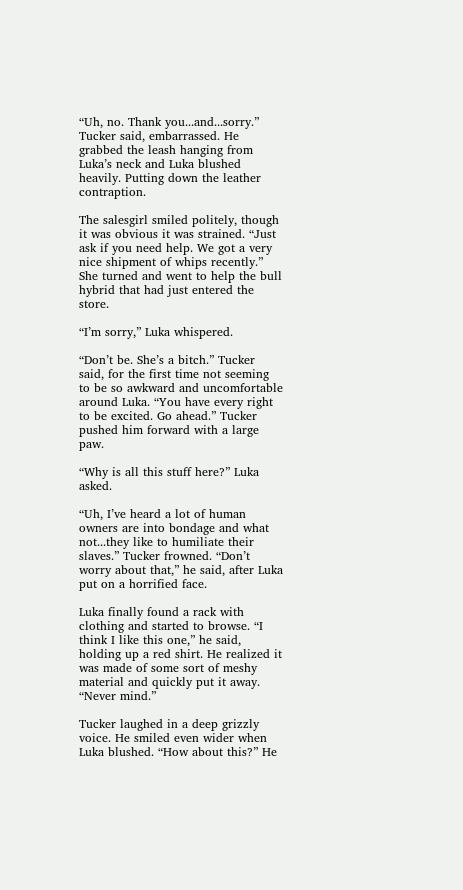“Uh, no. Thank you...and...sorry.” Tucker said, embarrassed. He grabbed the leash hanging from Luka’s neck and Luka blushed heavily. Putting down the leather contraption.

The salesgirl smiled politely, though it was obvious it was strained. “Just ask if you need help. We got a very nice shipment of whips recently.” She turned and went to help the bull hybrid that had just entered the store.

“I’m sorry,” Luka whispered.

“Don’t be. She’s a bitch.” Tucker said, for the first time not seeming to be so awkward and uncomfortable around Luka. “You have every right to be excited. Go ahead.” Tucker pushed him forward with a large paw.

“Why is all this stuff here?” Luka asked.

“Uh, I’ve heard a lot of human owners are into bondage and what not...they like to humiliate their slaves.” Tucker frowned. “Don’t worry about that,” he said, after Luka put on a horrified face.

Luka finally found a rack with clothing and started to browse. “I think I like this one,” he said, holding up a red shirt. He realized it was made of some sort of meshy material and quickly put it away. “Never mind.”

Tucker laughed in a deep grizzly voice. He smiled even wider when Luka blushed. “How about this?” He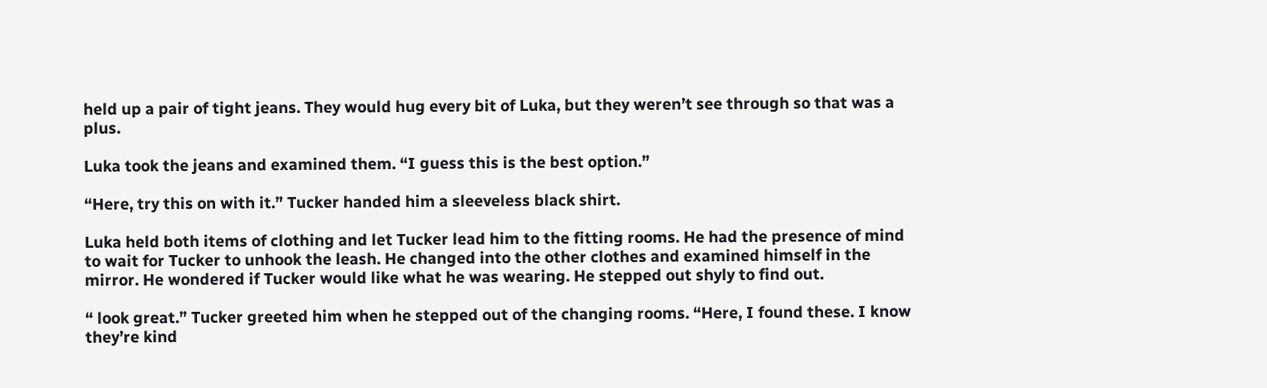held up a pair of tight jeans. They would hug every bit of Luka, but they weren’t see through so that was a plus.

Luka took the jeans and examined them. “I guess this is the best option.”

“Here, try this on with it.” Tucker handed him a sleeveless black shirt.

Luka held both items of clothing and let Tucker lead him to the fitting rooms. He had the presence of mind to wait for Tucker to unhook the leash. He changed into the other clothes and examined himself in the mirror. He wondered if Tucker would like what he was wearing. He stepped out shyly to find out.

“ look great.” Tucker greeted him when he stepped out of the changing rooms. “Here, I found these. I know they’re kind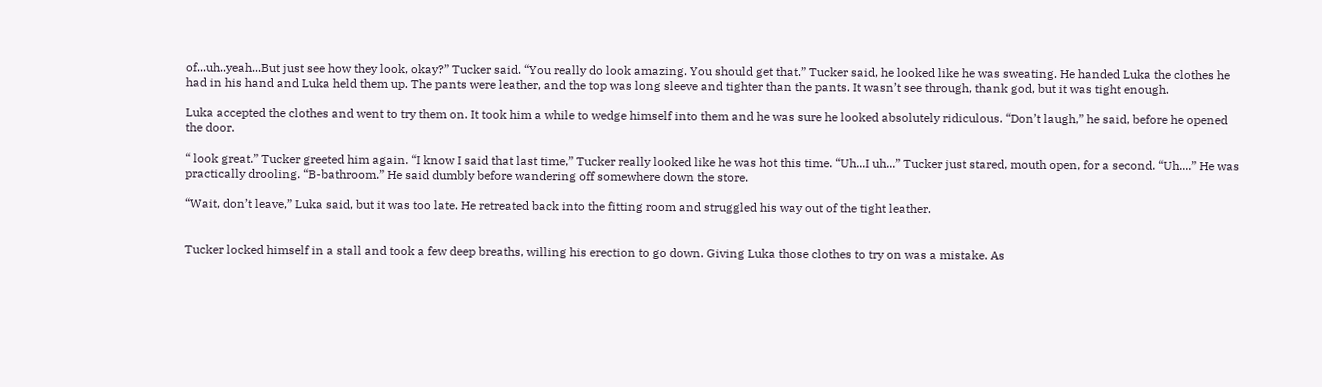of...uh..yeah...But just see how they look, okay?” Tucker said. “You really do look amazing. You should get that.” Tucker said, he looked like he was sweating. He handed Luka the clothes he had in his hand and Luka held them up. The pants were leather, and the top was long sleeve and tighter than the pants. It wasn’t see through, thank god, but it was tight enough.

Luka accepted the clothes and went to try them on. It took him a while to wedge himself into them and he was sure he looked absolutely ridiculous. “Don’t laugh,” he said, before he opened the door.

“ look great.” Tucker greeted him again. “I know I said that last time,” Tucker really looked like he was hot this time. “Uh...I uh...” Tucker just stared, mouth open, for a second. “Uh....” He was practically drooling. “B-bathroom.” He said dumbly before wandering off somewhere down the store.

“Wait, don’t leave,” Luka said, but it was too late. He retreated back into the fitting room and struggled his way out of the tight leather.


Tucker locked himself in a stall and took a few deep breaths, willing his erection to go down. Giving Luka those clothes to try on was a mistake. As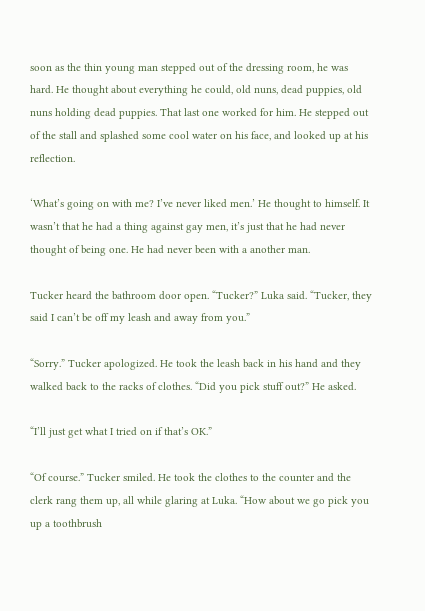soon as the thin young man stepped out of the dressing room, he was hard. He thought about everything he could, old nuns, dead puppies, old nuns holding dead puppies. That last one worked for him. He stepped out of the stall and splashed some cool water on his face, and looked up at his reflection.

‘What’s going on with me? I’ve never liked men.’ He thought to himself. It wasn’t that he had a thing against gay men, it’s just that he had never thought of being one. He had never been with a another man.

Tucker heard the bathroom door open. “Tucker?” Luka said. “Tucker, they said I can’t be off my leash and away from you.”

“Sorry.” Tucker apologized. He took the leash back in his hand and they walked back to the racks of clothes. “Did you pick stuff out?” He asked.

“I’ll just get what I tried on if that’s OK.”

“Of course.” Tucker smiled. He took the clothes to the counter and the clerk rang them up, all while glaring at Luka. “How about we go pick you up a toothbrush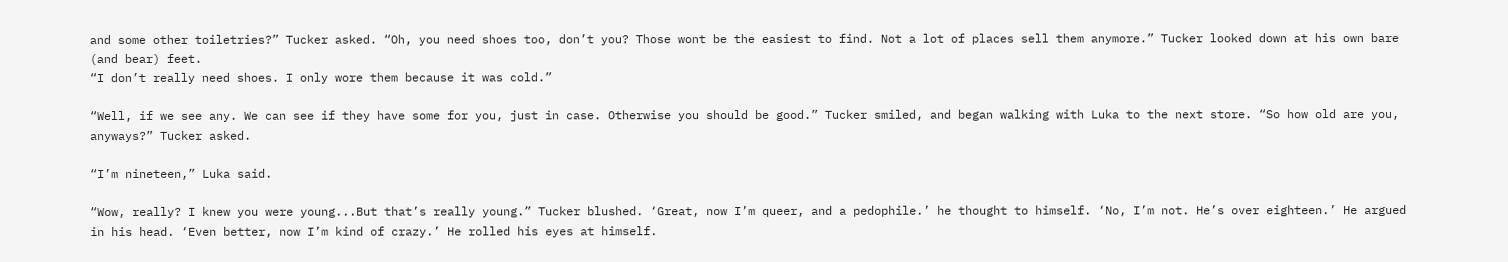and some other toiletries?” Tucker asked. “Oh, you need shoes too, don’t you? Those wont be the easiest to find. Not a lot of places sell them anymore.” Tucker looked down at his own bare (and bear) feet.
“I don’t really need shoes. I only wore them because it was cold.”

“Well, if we see any. We can see if they have some for you, just in case. Otherwise you should be good.” Tucker smiled, and began walking with Luka to the next store. “So how old are you, anyways?” Tucker asked.

“I’m nineteen,” Luka said.

“Wow, really? I knew you were young...But that’s really young.” Tucker blushed. ‘Great, now I’m queer, and a pedophile.’ he thought to himself. ‘No, I’m not. He’s over eighteen.’ He argued in his head. ‘Even better, now I’m kind of crazy.’ He rolled his eyes at himself.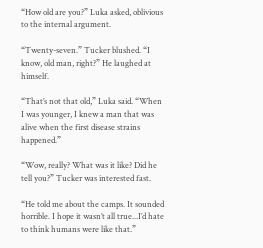“How old are you?” Luka asked, oblivious to the internal argument.

“Twenty-seven.” Tucker blushed. “I know, old man, right?” He laughed at himself.

“That’s not that old,” Luka said. “When I was younger, I knew a man that was alive when the first disease strains happened.”

“Wow, really? What was it like? Did he tell you?” Tucker was interested fast.

“He told me about the camps. It sounded horrible. I hope it wasn’t all true...I’d hate to think humans were like that.”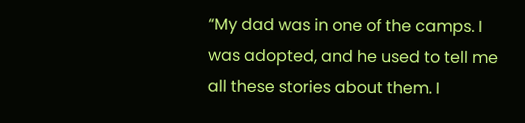“My dad was in one of the camps. I was adopted, and he used to tell me all these stories about them. I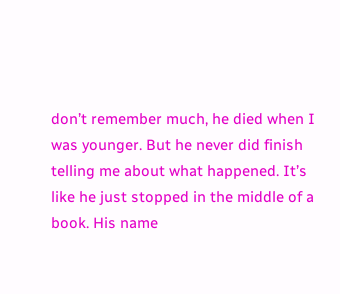don’t remember much, he died when I was younger. But he never did finish telling me about what happened. It’s like he just stopped in the middle of a book. His name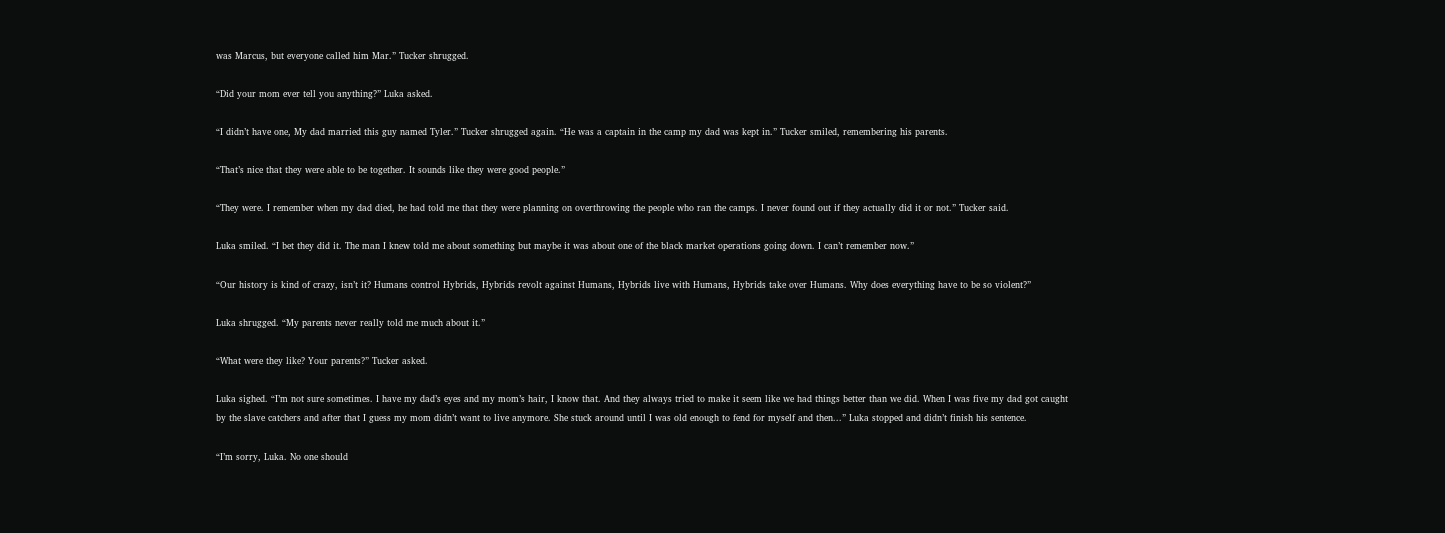was Marcus, but everyone called him Mar.” Tucker shrugged.

“Did your mom ever tell you anything?” Luka asked.

“I didn’t have one, My dad married this guy named Tyler.” Tucker shrugged again. “He was a captain in the camp my dad was kept in.” Tucker smiled, remembering his parents.

“That’s nice that they were able to be together. It sounds like they were good people.”

“They were. I remember when my dad died, he had told me that they were planning on overthrowing the people who ran the camps. I never found out if they actually did it or not.” Tucker said.

Luka smiled. “I bet they did it. The man I knew told me about something but maybe it was about one of the black market operations going down. I can’t remember now.”

“Our history is kind of crazy, isn’t it? Humans control Hybrids, Hybrids revolt against Humans, Hybrids live with Humans, Hybrids take over Humans. Why does everything have to be so violent?”

Luka shrugged. “My parents never really told me much about it.”

“What were they like? Your parents?” Tucker asked.

Luka sighed. “I’m not sure sometimes. I have my dad’s eyes and my mom’s hair, I know that. And they always tried to make it seem like we had things better than we did. When I was five my dad got caught by the slave catchers and after that I guess my mom didn’t want to live anymore. She stuck around until I was old enough to fend for myself and then...” Luka stopped and didn’t finish his sentence.

“I’m sorry, Luka. No one should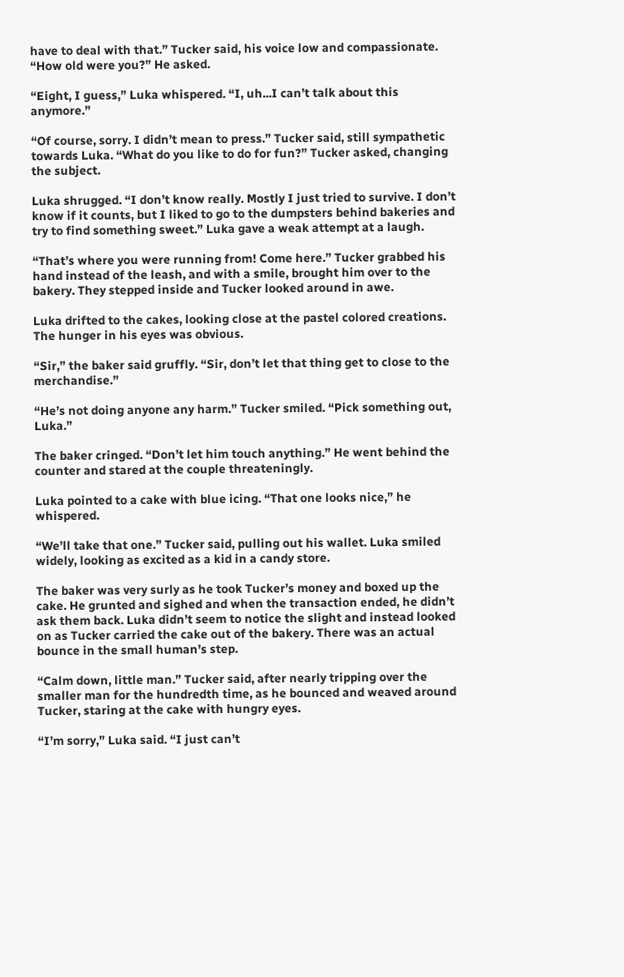have to deal with that.” Tucker said, his voice low and compassionate. “How old were you?” He asked.

“Eight, I guess,” Luka whispered. “I, uh...I can’t talk about this anymore.”

“Of course, sorry. I didn’t mean to press.” Tucker said, still sympathetic towards Luka. “What do you like to do for fun?” Tucker asked, changing the subject.

Luka shrugged. “I don’t know really. Mostly I just tried to survive. I don’t know if it counts, but I liked to go to the dumpsters behind bakeries and try to find something sweet.” Luka gave a weak attempt at a laugh.

“That’s where you were running from! Come here.” Tucker grabbed his hand instead of the leash, and with a smile, brought him over to the bakery. They stepped inside and Tucker looked around in awe.

Luka drifted to the cakes, looking close at the pastel colored creations. The hunger in his eyes was obvious.

“Sir,” the baker said gruffly. “Sir, don’t let that thing get to close to the merchandise.”

“He’s not doing anyone any harm.” Tucker smiled. “Pick something out, Luka.”

The baker cringed. “Don’t let him touch anything.” He went behind the counter and stared at the couple threateningly.

Luka pointed to a cake with blue icing. “That one looks nice,” he whispered.

“We’ll take that one.” Tucker said, pulling out his wallet. Luka smiled widely, looking as excited as a kid in a candy store.

The baker was very surly as he took Tucker’s money and boxed up the cake. He grunted and sighed and when the transaction ended, he didn’t ask them back. Luka didn’t seem to notice the slight and instead looked on as Tucker carried the cake out of the bakery. There was an actual bounce in the small human’s step.

“Calm down, little man.” Tucker said, after nearly tripping over the smaller man for the hundredth time, as he bounced and weaved around Tucker, staring at the cake with hungry eyes.

“I’m sorry,” Luka said. “I just can’t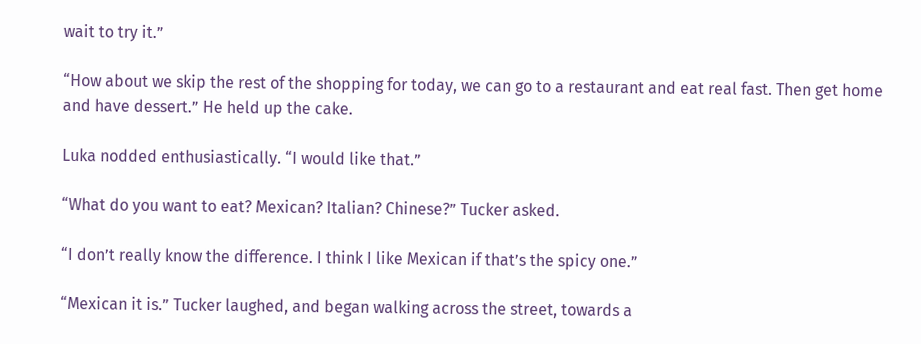wait to try it.”

“How about we skip the rest of the shopping for today, we can go to a restaurant and eat real fast. Then get home and have dessert.” He held up the cake.

Luka nodded enthusiastically. “I would like that.”

“What do you want to eat? Mexican? Italian? Chinese?” Tucker asked.

“I don’t really know the difference. I think I like Mexican if that’s the spicy one.”

“Mexican it is.” Tucker laughed, and began walking across the street, towards a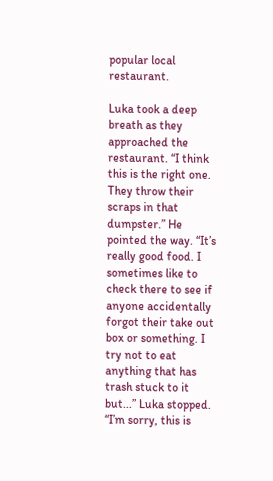popular local restaurant.

Luka took a deep breath as they approached the restaurant. “I think this is the right one. They throw their scraps in that dumpster.” He pointed the way. “It’s really good food. I sometimes like to check there to see if anyone accidentally forgot their take out box or something. I try not to eat anything that has trash stuck to it but...” Luka stopped. “I’m sorry, this is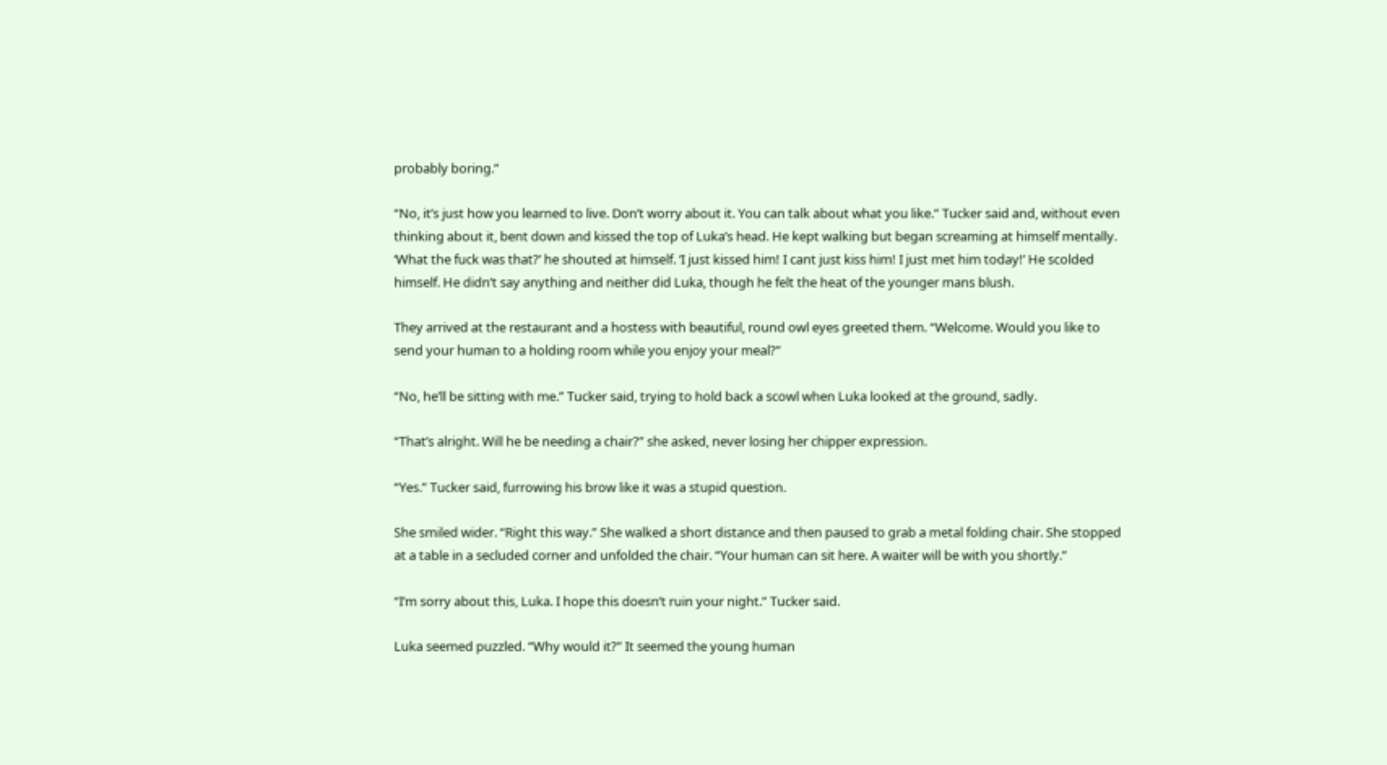probably boring.”

“No, it’s just how you learned to live. Don’t worry about it. You can talk about what you like.” Tucker said and, without even thinking about it, bent down and kissed the top of Luka’s head. He kept walking but began screaming at himself mentally. ‘What the fuck was that?’ he shouted at himself. ‘I just kissed him! I cant just kiss him! I just met him today!’ He scolded himself. He didn’t say anything and neither did Luka, though he felt the heat of the younger mans blush.

They arrived at the restaurant and a hostess with beautiful, round owl eyes greeted them. “Welcome. Would you like to send your human to a holding room while you enjoy your meal?”

“No, he’ll be sitting with me.” Tucker said, trying to hold back a scowl when Luka looked at the ground, sadly.

“That’s alright. Will he be needing a chair?” she asked, never losing her chipper expression.

“Yes.” Tucker said, furrowing his brow like it was a stupid question.

She smiled wider. “Right this way.” She walked a short distance and then paused to grab a metal folding chair. She stopped at a table in a secluded corner and unfolded the chair. “Your human can sit here. A waiter will be with you shortly.”

“I’m sorry about this, Luka. I hope this doesn’t ruin your night.” Tucker said.

Luka seemed puzzled. “Why would it?” It seemed the young human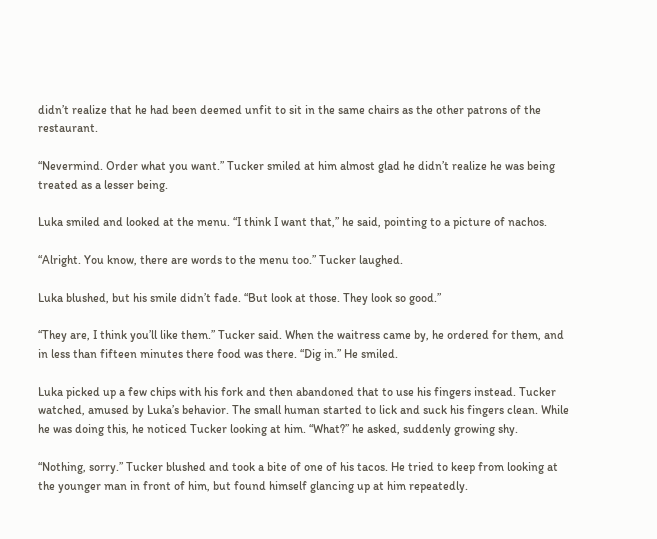didn’t realize that he had been deemed unfit to sit in the same chairs as the other patrons of the restaurant.

“Nevermind. Order what you want.” Tucker smiled at him almost glad he didn’t realize he was being treated as a lesser being.

Luka smiled and looked at the menu. “I think I want that,” he said, pointing to a picture of nachos.

“Alright. You know, there are words to the menu too.” Tucker laughed.

Luka blushed, but his smile didn’t fade. “But look at those. They look so good.”

“They are, I think you’ll like them.” Tucker said. When the waitress came by, he ordered for them, and in less than fifteen minutes there food was there. “Dig in.” He smiled.

Luka picked up a few chips with his fork and then abandoned that to use his fingers instead. Tucker watched, amused by Luka’s behavior. The small human started to lick and suck his fingers clean. While he was doing this, he noticed Tucker looking at him. “What?” he asked, suddenly growing shy.

“Nothing, sorry.” Tucker blushed and took a bite of one of his tacos. He tried to keep from looking at the younger man in front of him, but found himself glancing up at him repeatedly.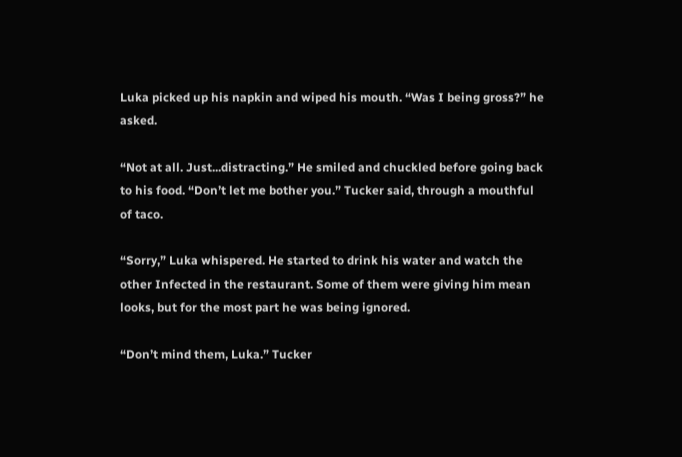Luka picked up his napkin and wiped his mouth. “Was I being gross?” he asked.

“Not at all. Just...distracting.” He smiled and chuckled before going back to his food. “Don’t let me bother you.” Tucker said, through a mouthful of taco.

“Sorry,” Luka whispered. He started to drink his water and watch the other Infected in the restaurant. Some of them were giving him mean looks, but for the most part he was being ignored.

“Don’t mind them, Luka.” Tucker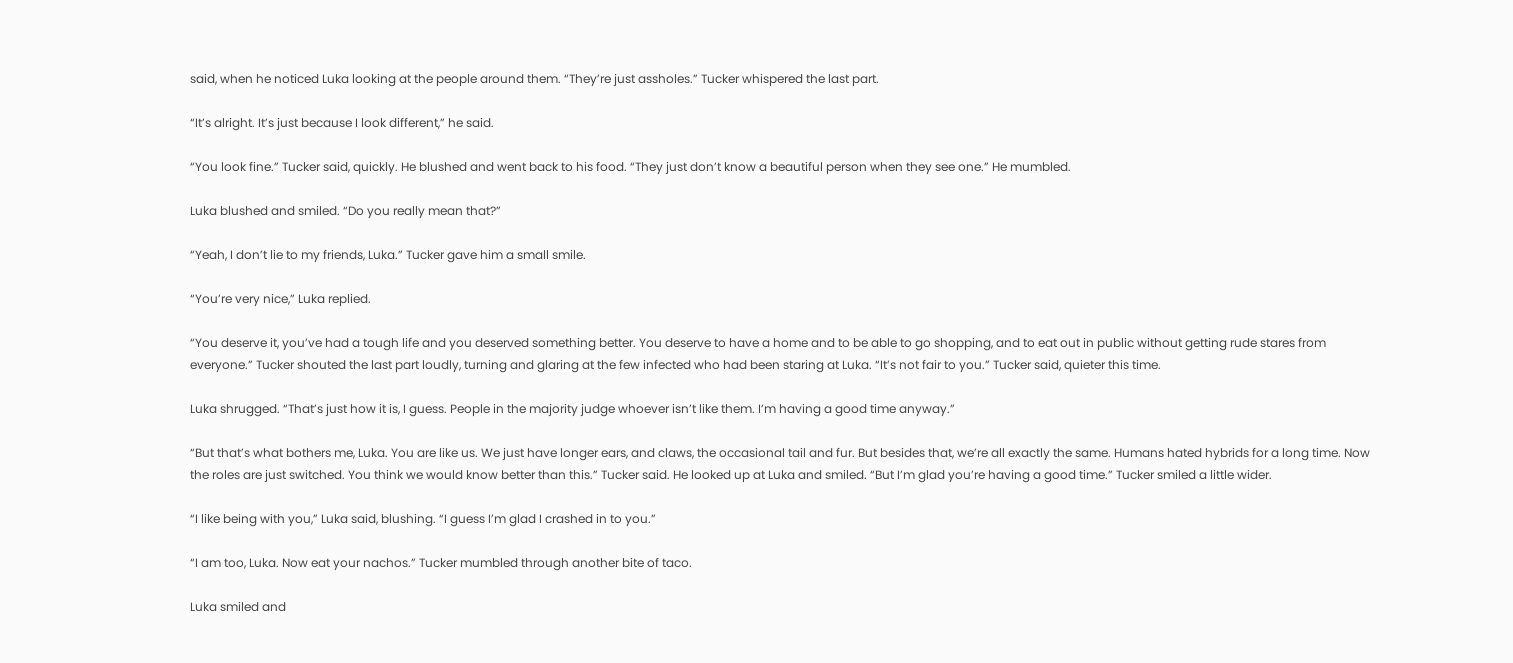said, when he noticed Luka looking at the people around them. “They’re just assholes.” Tucker whispered the last part.

“It’s alright. It’s just because I look different,” he said.

“You look fine.” Tucker said, quickly. He blushed and went back to his food. “They just don’t know a beautiful person when they see one.” He mumbled.

Luka blushed and smiled. “Do you really mean that?”

“Yeah, I don’t lie to my friends, Luka.” Tucker gave him a small smile.

“You’re very nice,” Luka replied.

“You deserve it, you’ve had a tough life and you deserved something better. You deserve to have a home and to be able to go shopping, and to eat out in public without getting rude stares from everyone.” Tucker shouted the last part loudly, turning and glaring at the few infected who had been staring at Luka. “It’s not fair to you.” Tucker said, quieter this time.

Luka shrugged. “That’s just how it is, I guess. People in the majority judge whoever isn’t like them. I’m having a good time anyway.”

“But that’s what bothers me, Luka. You are like us. We just have longer ears, and claws, the occasional tail and fur. But besides that, we’re all exactly the same. Humans hated hybrids for a long time. Now the roles are just switched. You think we would know better than this.” Tucker said. He looked up at Luka and smiled. “But I’m glad you’re having a good time.” Tucker smiled a little wider.

“I like being with you,” Luka said, blushing. “I guess I’m glad I crashed in to you.”

“I am too, Luka. Now eat your nachos.” Tucker mumbled through another bite of taco.

Luka smiled and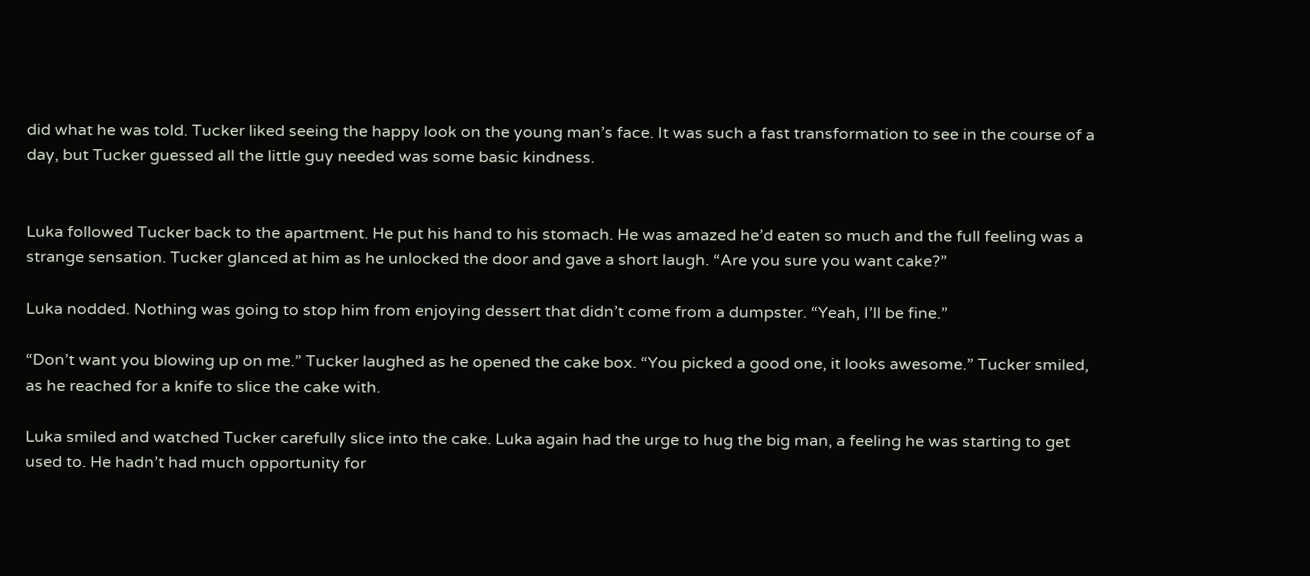did what he was told. Tucker liked seeing the happy look on the young man’s face. It was such a fast transformation to see in the course of a day, but Tucker guessed all the little guy needed was some basic kindness.


Luka followed Tucker back to the apartment. He put his hand to his stomach. He was amazed he’d eaten so much and the full feeling was a strange sensation. Tucker glanced at him as he unlocked the door and gave a short laugh. “Are you sure you want cake?”

Luka nodded. Nothing was going to stop him from enjoying dessert that didn’t come from a dumpster. “Yeah, I’ll be fine.”

“Don’t want you blowing up on me.” Tucker laughed as he opened the cake box. “You picked a good one, it looks awesome.” Tucker smiled, as he reached for a knife to slice the cake with.

Luka smiled and watched Tucker carefully slice into the cake. Luka again had the urge to hug the big man, a feeling he was starting to get used to. He hadn’t had much opportunity for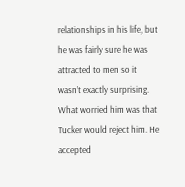relationships in his life, but he was fairly sure he was attracted to men so it wasn’t exactly surprising. What worried him was that Tucker would reject him. He accepted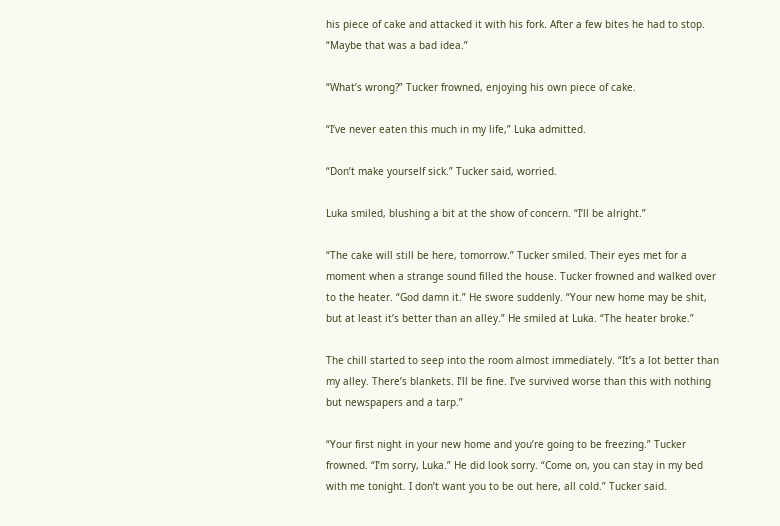his piece of cake and attacked it with his fork. After a few bites he had to stop. “Maybe that was a bad idea.”

“What’s wrong?” Tucker frowned, enjoying his own piece of cake.

“I’ve never eaten this much in my life,” Luka admitted.

“Don’t make yourself sick.” Tucker said, worried.

Luka smiled, blushing a bit at the show of concern. “I’ll be alright.”

“The cake will still be here, tomorrow.” Tucker smiled. Their eyes met for a moment when a strange sound filled the house. Tucker frowned and walked over to the heater. “God damn it.” He swore suddenly. “Your new home may be shit, but at least it’s better than an alley.” He smiled at Luka. “The heater broke.”

The chill started to seep into the room almost immediately. “It’s a lot better than my alley. There’s blankets. I’ll be fine. I’ve survived worse than this with nothing but newspapers and a tarp.”

“Your first night in your new home and you’re going to be freezing.” Tucker frowned. “I’m sorry, Luka.” He did look sorry. “Come on, you can stay in my bed with me tonight. I don’t want you to be out here, all cold.” Tucker said.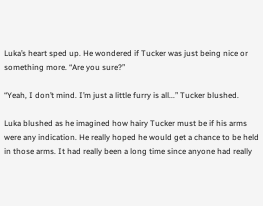Luka’s heart sped up. He wondered if Tucker was just being nice or something more. “Are you sure?”

“Yeah, I don’t mind. I’m just a little furry is all...” Tucker blushed.

Luka blushed as he imagined how hairy Tucker must be if his arms were any indication. He really hoped he would get a chance to be held in those arms. It had really been a long time since anyone had really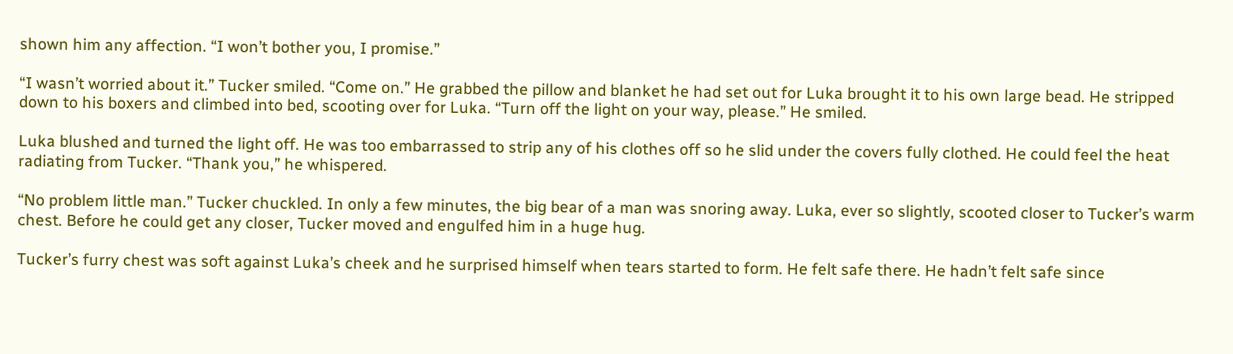shown him any affection. “I won’t bother you, I promise.”

“I wasn’t worried about it.” Tucker smiled. “Come on.” He grabbed the pillow and blanket he had set out for Luka brought it to his own large bead. He stripped down to his boxers and climbed into bed, scooting over for Luka. “Turn off the light on your way, please.” He smiled.

Luka blushed and turned the light off. He was too embarrassed to strip any of his clothes off so he slid under the covers fully clothed. He could feel the heat radiating from Tucker. “Thank you,” he whispered.

“No problem little man.” Tucker chuckled. In only a few minutes, the big bear of a man was snoring away. Luka, ever so slightly, scooted closer to Tucker’s warm chest. Before he could get any closer, Tucker moved and engulfed him in a huge hug.

Tucker’s furry chest was soft against Luka’s cheek and he surprised himself when tears started to form. He felt safe there. He hadn’t felt safe since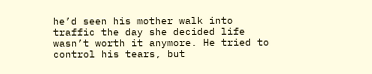he’d seen his mother walk into traffic the day she decided life wasn’t worth it anymore. He tried to control his tears, but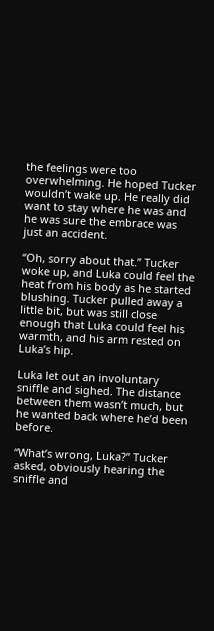the feelings were too overwhelming. He hoped Tucker wouldn’t wake up. He really did want to stay where he was and he was sure the embrace was just an accident.

“Oh, sorry about that.” Tucker woke up, and Luka could feel the heat from his body as he started blushing. Tucker pulled away a little bit, but was still close enough that Luka could feel his warmth, and his arm rested on Luka’s hip.

Luka let out an involuntary sniffle and sighed. The distance between them wasn’t much, but he wanted back where he’d been before.

“What’s wrong, Luka?” Tucker asked, obviously hearing the sniffle and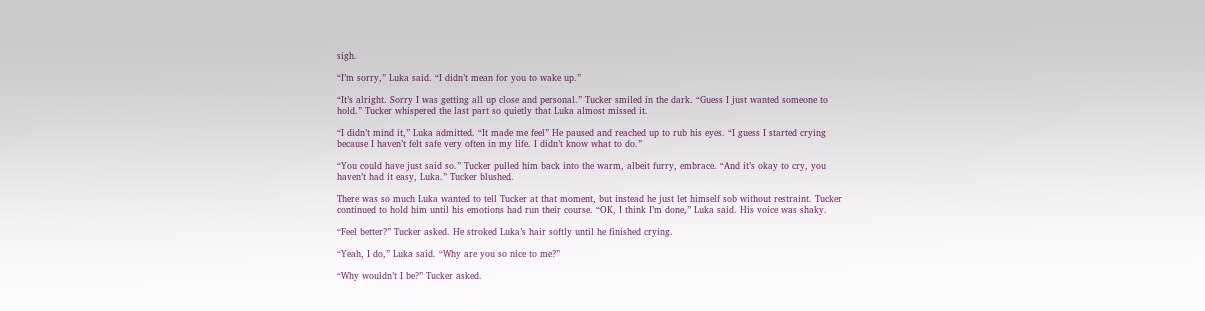sigh.

“I’m sorry,” Luka said. “I didn’t mean for you to wake up.”

“It’s alright. Sorry I was getting all up close and personal.” Tucker smiled in the dark. “Guess I just wanted someone to hold.” Tucker whispered the last part so quietly that Luka almost missed it.

“I didn’t mind it,” Luka admitted. “It made me feel” He paused and reached up to rub his eyes. “I guess I started crying because I haven’t felt safe very often in my life. I didn’t know what to do.”

“You could have just said so.” Tucker pulled him back into the warm, albeit furry, embrace. “And it’s okay to cry, you haven’t had it easy, Luka.” Tucker blushed.

There was so much Luka wanted to tell Tucker at that moment, but instead he just let himself sob without restraint. Tucker continued to hold him until his emotions had run their course. “OK, I think I’m done,” Luka said. His voice was shaky.

“Feel better?” Tucker asked. He stroked Luka’s hair softly until he finished crying.

“Yeah, I do,” Luka said. “Why are you so nice to me?”

“Why wouldn’t I be?” Tucker asked.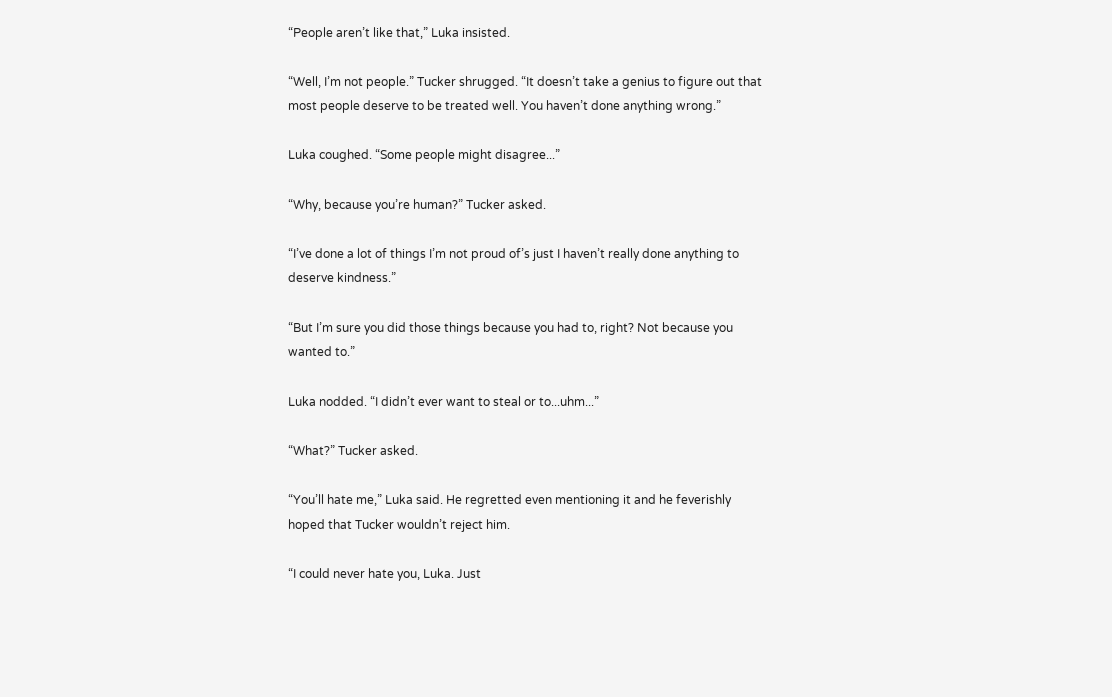“People aren’t like that,” Luka insisted.

“Well, I’m not people.” Tucker shrugged. “It doesn’t take a genius to figure out that most people deserve to be treated well. You haven’t done anything wrong.”

Luka coughed. “Some people might disagree...”

“Why, because you’re human?” Tucker asked.

“I’ve done a lot of things I’m not proud of’s just I haven’t really done anything to deserve kindness.”

“But I’m sure you did those things because you had to, right? Not because you wanted to.”

Luka nodded. “I didn’t ever want to steal or to...uhm...”

“What?” Tucker asked.

“You’ll hate me,” Luka said. He regretted even mentioning it and he feverishly hoped that Tucker wouldn’t reject him.

“I could never hate you, Luka. Just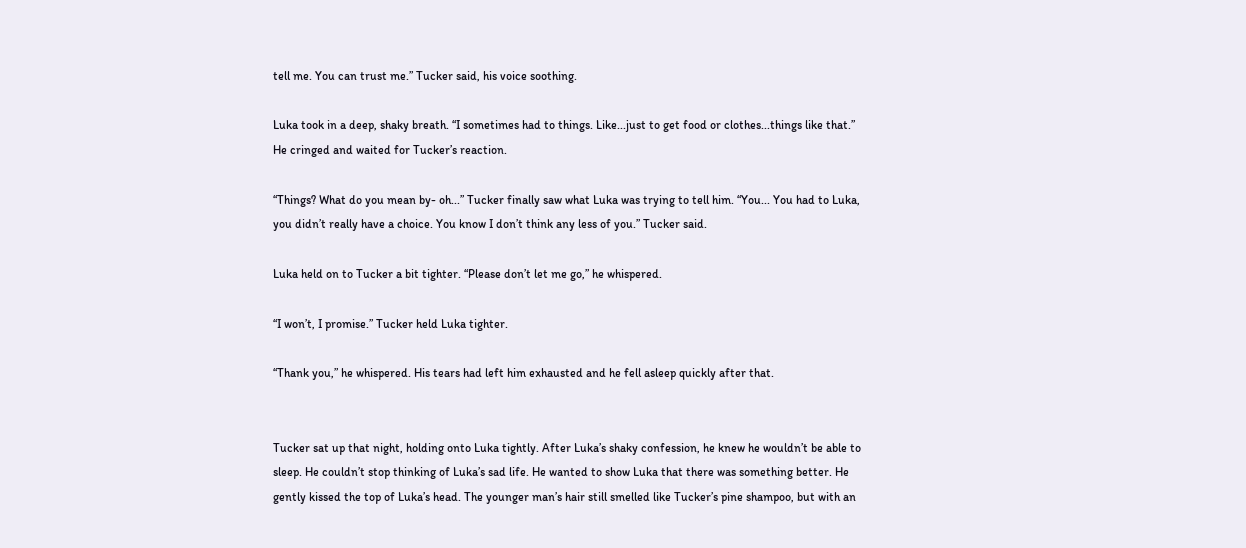tell me. You can trust me.” Tucker said, his voice soothing.

Luka took in a deep, shaky breath. “I sometimes had to things. Like...just to get food or clothes...things like that.” He cringed and waited for Tucker’s reaction.

“Things? What do you mean by- oh...” Tucker finally saw what Luka was trying to tell him. “You... You had to Luka, you didn’t really have a choice. You know I don’t think any less of you.” Tucker said.

Luka held on to Tucker a bit tighter. “Please don’t let me go,” he whispered.

“I won’t, I promise.” Tucker held Luka tighter.

“Thank you,” he whispered. His tears had left him exhausted and he fell asleep quickly after that.


Tucker sat up that night, holding onto Luka tightly. After Luka’s shaky confession, he knew he wouldn’t be able to sleep. He couldn’t stop thinking of Luka’s sad life. He wanted to show Luka that there was something better. He gently kissed the top of Luka’s head. The younger man’s hair still smelled like Tucker’s pine shampoo, but with an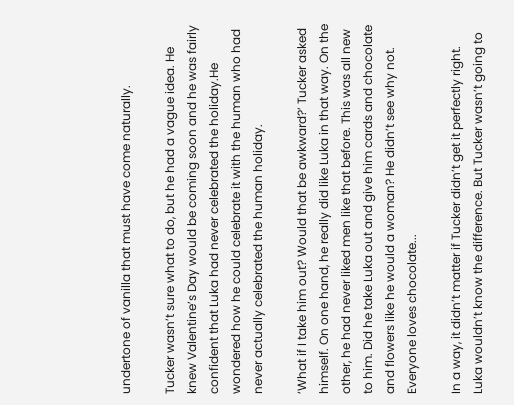undertone of vanilla that must have come naturally.

Tucker wasn’t sure what to do, but he had a vague idea. He knew Valentine’s Day would be coming soon and he was fairly confident that Luka had never celebrated the holiday.He wondered how he could celebrate it with the human who had never actually celebrated the human holiday.

‘What if I take him out? Would that be awkward?’ Tucker asked himself. On one hand, he really did like Luka in that way. On the other, he had never liked men like that before. This was all new to him. Did he take Luka out and give him cards and chocolate and flowers like he would a woman? He didn’t see why not. Everyone loves chocolate...

In a way, it didn’t matter if Tucker didn’t get it perfectly right. Luka wouldn’t know the difference. But Tucker wasn’t going to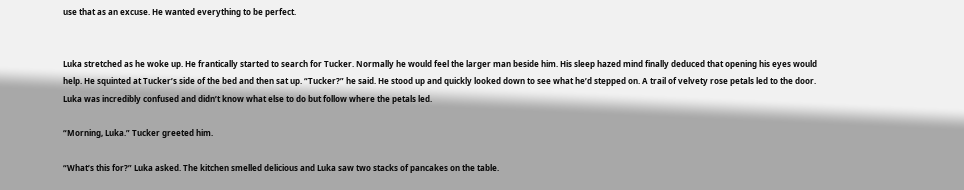use that as an excuse. He wanted everything to be perfect.


Luka stretched as he woke up. He frantically started to search for Tucker. Normally he would feel the larger man beside him. His sleep hazed mind finally deduced that opening his eyes would help. He squinted at Tucker’s side of the bed and then sat up. “Tucker?” he said. He stood up and quickly looked down to see what he’d stepped on. A trail of velvety rose petals led to the door. Luka was incredibly confused and didn’t know what else to do but follow where the petals led.

“Morning, Luka.” Tucker greeted him.

“What’s this for?” Luka asked. The kitchen smelled delicious and Luka saw two stacks of pancakes on the table.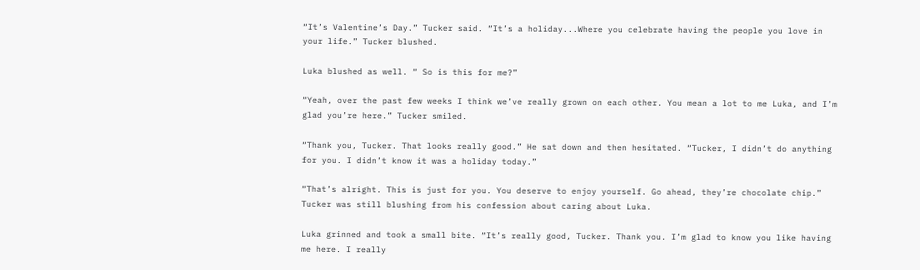“It’s Valentine’s Day.” Tucker said. “It’s a holiday...Where you celebrate having the people you love in your life.” Tucker blushed.

Luka blushed as well. “ So is this for me?”

“Yeah, over the past few weeks I think we’ve really grown on each other. You mean a lot to me Luka, and I’m glad you’re here.” Tucker smiled.

“Thank you, Tucker. That looks really good.” He sat down and then hesitated. “Tucker, I didn’t do anything for you. I didn’t know it was a holiday today.”

“That’s alright. This is just for you. You deserve to enjoy yourself. Go ahead, they’re chocolate chip.” Tucker was still blushing from his confession about caring about Luka.

Luka grinned and took a small bite. “It’s really good, Tucker. Thank you. I’m glad to know you like having me here. I really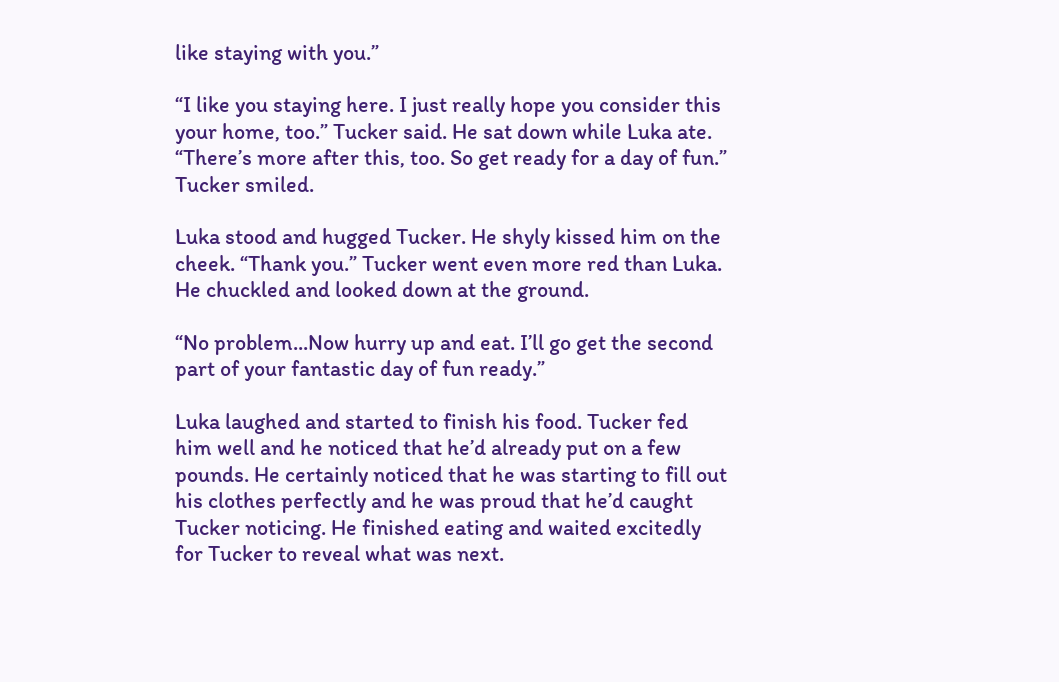like staying with you.”

“I like you staying here. I just really hope you consider this your home, too.” Tucker said. He sat down while Luka ate. “There’s more after this, too. So get ready for a day of fun.” Tucker smiled.

Luka stood and hugged Tucker. He shyly kissed him on the cheek. “Thank you.” Tucker went even more red than Luka. He chuckled and looked down at the ground.

“No problem...Now hurry up and eat. I’ll go get the second part of your fantastic day of fun ready.”

Luka laughed and started to finish his food. Tucker fed him well and he noticed that he’d already put on a few pounds. He certainly noticed that he was starting to fill out his clothes perfectly and he was proud that he’d caught Tucker noticing. He finished eating and waited excitedly for Tucker to reveal what was next.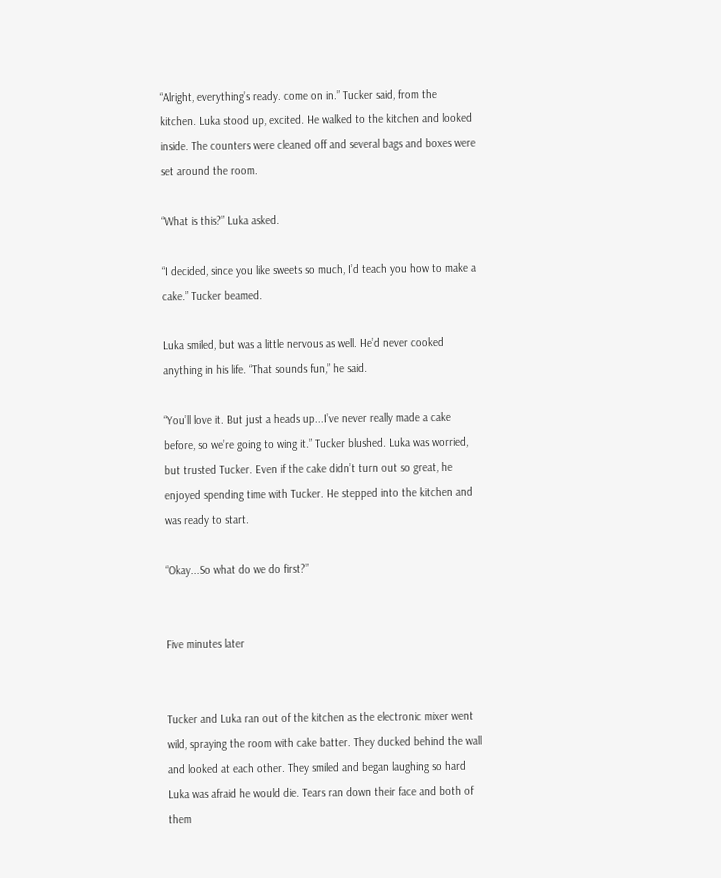“Alright, everything’s ready. come on in.” Tucker said, from the kitchen. Luka stood up, excited. He walked to the kitchen and looked inside. The counters were cleaned off and several bags and boxes were set around the room.

“What is this?” Luka asked.

“I decided, since you like sweets so much, I’d teach you how to make a cake.” Tucker beamed.

Luka smiled, but was a little nervous as well. He’d never cooked anything in his life. “That sounds fun,” he said.

“You’ll love it. But just a heads up...I’ve never really made a cake before, so we’re going to wing it.” Tucker blushed. Luka was worried, but trusted Tucker. Even if the cake didn’t turn out so great, he enjoyed spending time with Tucker. He stepped into the kitchen and was ready to start.

“Okay...So what do we do first?”


Five minutes later


Tucker and Luka ran out of the kitchen as the electronic mixer went wild, spraying the room with cake batter. They ducked behind the wall and looked at each other. They smiled and began laughing so hard Luka was afraid he would die. Tears ran down their face and both of them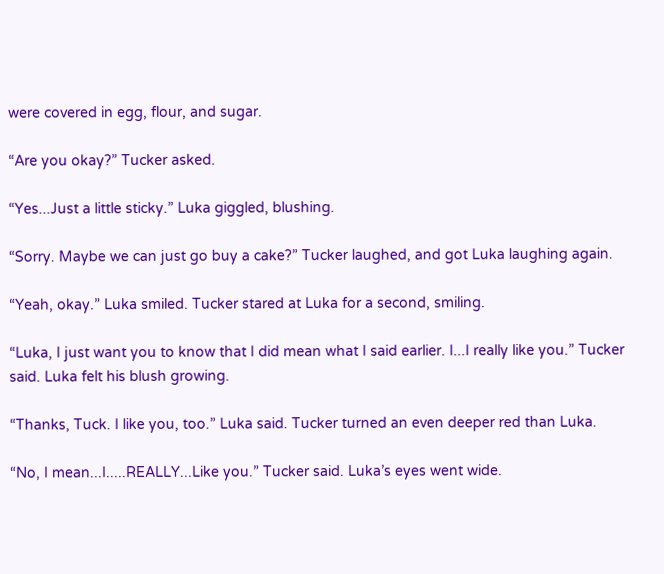were covered in egg, flour, and sugar.

“Are you okay?” Tucker asked.

“Yes...Just a little sticky.” Luka giggled, blushing.

“Sorry. Maybe we can just go buy a cake?” Tucker laughed, and got Luka laughing again.

“Yeah, okay.” Luka smiled. Tucker stared at Luka for a second, smiling.

“Luka, I just want you to know that I did mean what I said earlier. I...I really like you.” Tucker said. Luka felt his blush growing.

“Thanks, Tuck. I like you, too.” Luka said. Tucker turned an even deeper red than Luka.

“No, I mean...I.....REALLY...Like you.” Tucker said. Luka’s eyes went wide.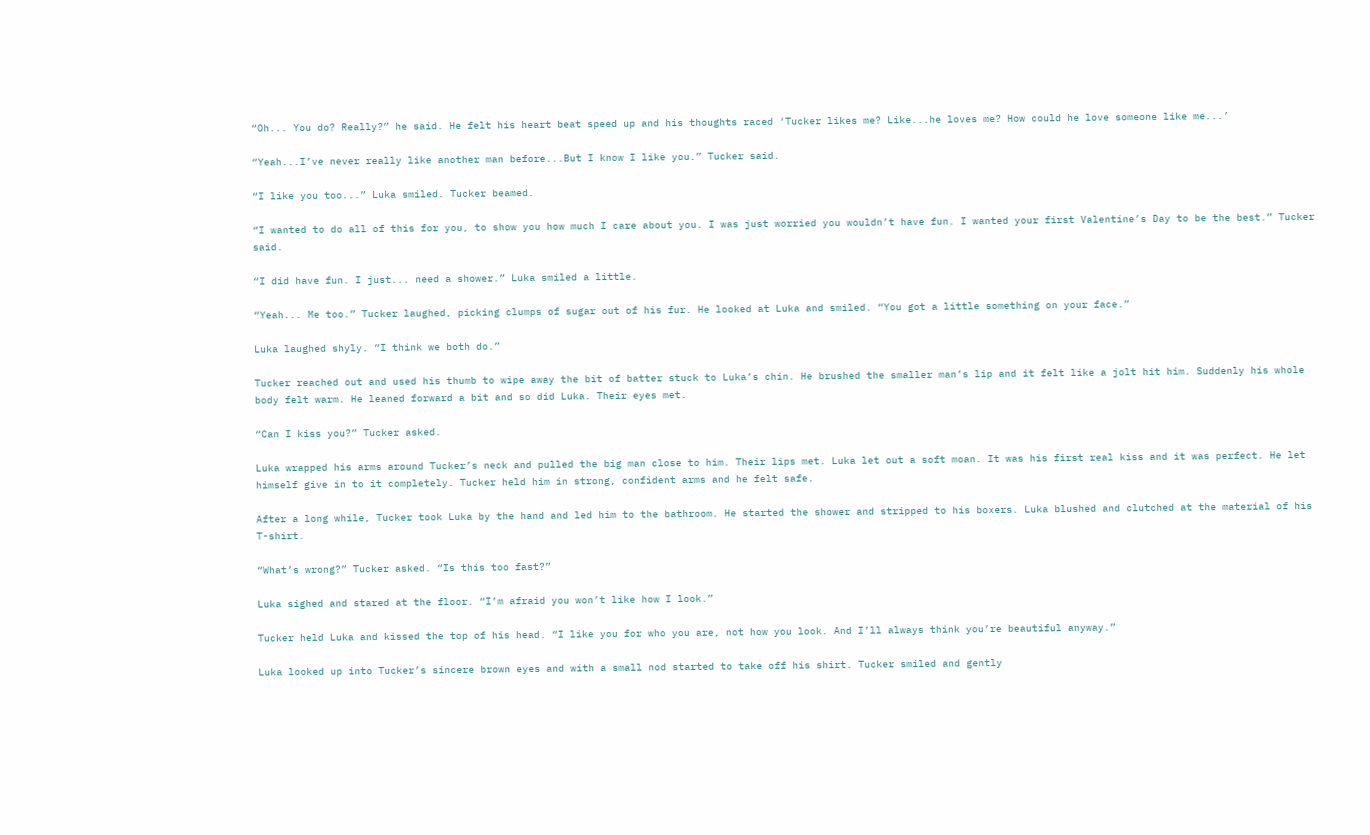“Oh... You do? Really?” he said. He felt his heart beat speed up and his thoughts raced ‘Tucker likes me? Like...he loves me? How could he love someone like me...’

“Yeah...I’ve never really like another man before...But I know I like you.” Tucker said.

“I like you too...” Luka smiled. Tucker beamed.

“I wanted to do all of this for you, to show you how much I care about you. I was just worried you wouldn’t have fun. I wanted your first Valentine’s Day to be the best.” Tucker said.

“I did have fun. I just... need a shower.” Luka smiled a little.

“Yeah... Me too.” Tucker laughed, picking clumps of sugar out of his fur. He looked at Luka and smiled. “You got a little something on your face.”

Luka laughed shyly. “I think we both do.”

Tucker reached out and used his thumb to wipe away the bit of batter stuck to Luka’s chin. He brushed the smaller man’s lip and it felt like a jolt hit him. Suddenly his whole body felt warm. He leaned forward a bit and so did Luka. Their eyes met.

“Can I kiss you?” Tucker asked.

Luka wrapped his arms around Tucker’s neck and pulled the big man close to him. Their lips met. Luka let out a soft moan. It was his first real kiss and it was perfect. He let himself give in to it completely. Tucker held him in strong, confident arms and he felt safe.

After a long while, Tucker took Luka by the hand and led him to the bathroom. He started the shower and stripped to his boxers. Luka blushed and clutched at the material of his T-shirt.

“What’s wrong?” Tucker asked. “Is this too fast?”

Luka sighed and stared at the floor. “I’m afraid you won’t like how I look.”

Tucker held Luka and kissed the top of his head. “I like you for who you are, not how you look. And I’ll always think you’re beautiful anyway.”

Luka looked up into Tucker’s sincere brown eyes and with a small nod started to take off his shirt. Tucker smiled and gently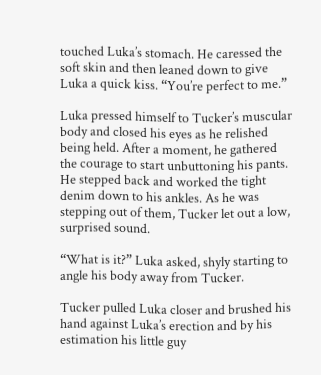touched Luka’s stomach. He caressed the soft skin and then leaned down to give Luka a quick kiss. “You’re perfect to me.”

Luka pressed himself to Tucker’s muscular body and closed his eyes as he relished being held. After a moment, he gathered the courage to start unbuttoning his pants. He stepped back and worked the tight denim down to his ankles. As he was stepping out of them, Tucker let out a low, surprised sound.

“What is it?” Luka asked, shyly starting to angle his body away from Tucker.

Tucker pulled Luka closer and brushed his hand against Luka’s erection and by his estimation his little guy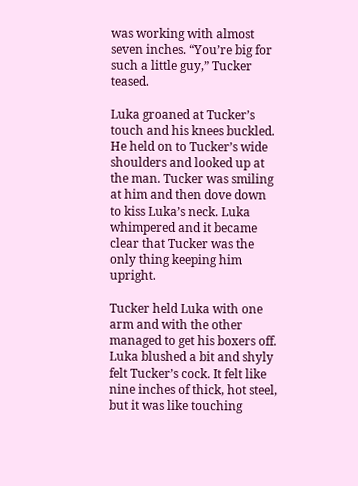was working with almost seven inches. “You’re big for such a little guy,” Tucker teased.

Luka groaned at Tucker’s touch and his knees buckled. He held on to Tucker’s wide shoulders and looked up at the man. Tucker was smiling at him and then dove down to kiss Luka’s neck. Luka whimpered and it became clear that Tucker was the only thing keeping him upright.

Tucker held Luka with one arm and with the other managed to get his boxers off. Luka blushed a bit and shyly felt Tucker’s cock. It felt like nine inches of thick, hot steel, but it was like touching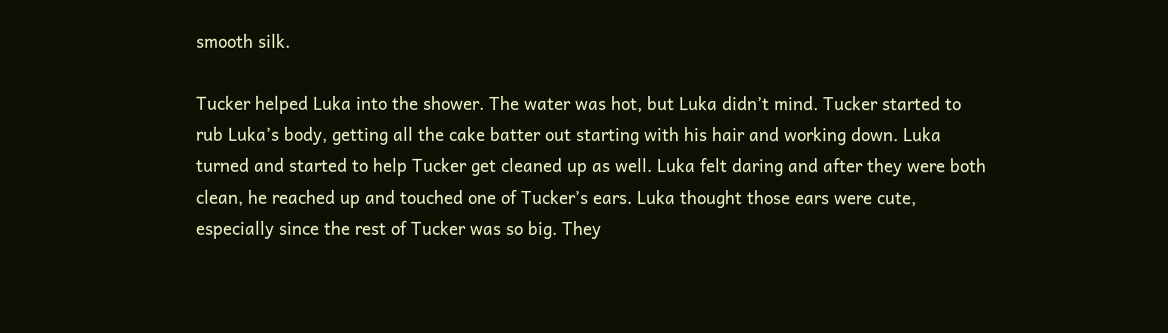smooth silk.

Tucker helped Luka into the shower. The water was hot, but Luka didn’t mind. Tucker started to rub Luka’s body, getting all the cake batter out starting with his hair and working down. Luka turned and started to help Tucker get cleaned up as well. Luka felt daring and after they were both clean, he reached up and touched one of Tucker’s ears. Luka thought those ears were cute, especially since the rest of Tucker was so big. They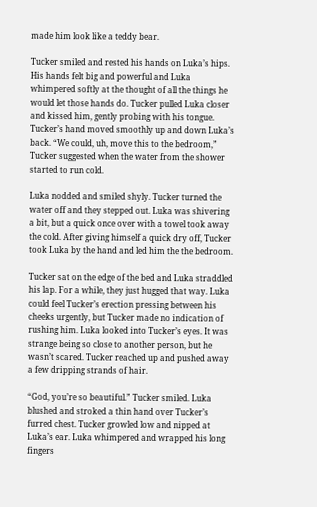made him look like a teddy bear.

Tucker smiled and rested his hands on Luka’s hips. His hands felt big and powerful and Luka whimpered softly at the thought of all the things he would let those hands do. Tucker pulled Luka closer and kissed him, gently probing with his tongue. Tucker’s hand moved smoothly up and down Luka’s back. “We could, uh, move this to the bedroom,” Tucker suggested when the water from the shower started to run cold.

Luka nodded and smiled shyly. Tucker turned the water off and they stepped out. Luka was shivering a bit, but a quick once over with a towel took away the cold. After giving himself a quick dry off, Tucker took Luka by the hand and led him the the bedroom.

Tucker sat on the edge of the bed and Luka straddled his lap. For a while, they just hugged that way. Luka could feel Tucker’s erection pressing between his cheeks urgently, but Tucker made no indication of rushing him. Luka looked into Tucker’s eyes. It was strange being so close to another person, but he wasn’t scared. Tucker reached up and pushed away a few dripping strands of hair.

“God, you’re so beautiful.” Tucker smiled. Luka blushed and stroked a thin hand over Tucker’s furred chest. Tucker growled low and nipped at Luka’s ear. Luka whimpered and wrapped his long fingers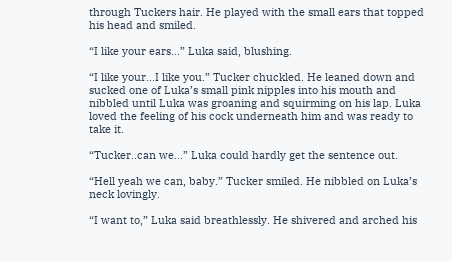through Tuckers hair. He played with the small ears that topped his head and smiled.

“I like your ears...” Luka said, blushing.

“I like your...I like you.” Tucker chuckled. He leaned down and sucked one of Luka’s small pink nipples into his mouth and nibbled until Luka was groaning and squirming on his lap. Luka loved the feeling of his cock underneath him and was ready to take it.

“Tucker..can we...” Luka could hardly get the sentence out.

“Hell yeah we can, baby.” Tucker smiled. He nibbled on Luka’s neck lovingly.

“I want to,” Luka said breathlessly. He shivered and arched his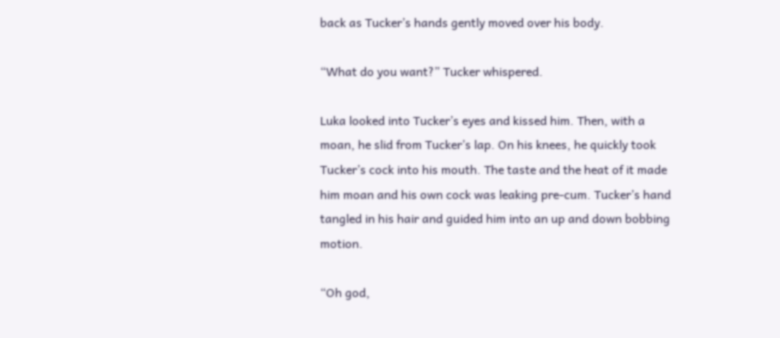back as Tucker’s hands gently moved over his body.

“What do you want?” Tucker whispered.

Luka looked into Tucker’s eyes and kissed him. Then, with a moan, he slid from Tucker’s lap. On his knees, he quickly took Tucker’s cock into his mouth. The taste and the heat of it made him moan and his own cock was leaking pre-cum. Tucker’s hand tangled in his hair and guided him into an up and down bobbing motion.

“Oh god,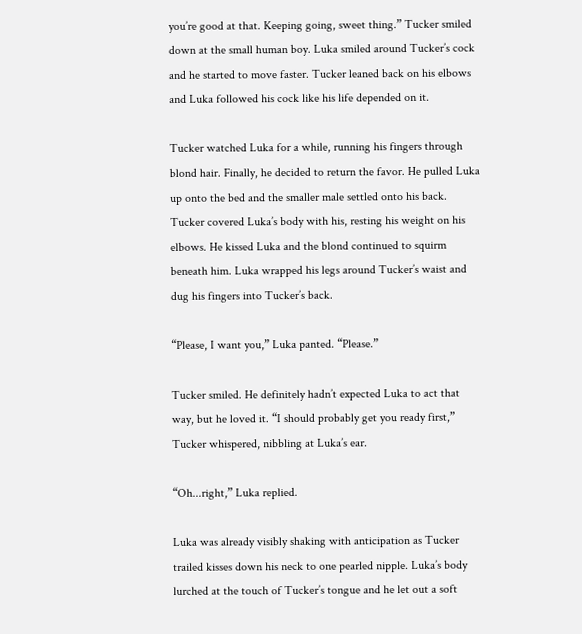you’re good at that. Keeping going, sweet thing.” Tucker smiled down at the small human boy. Luka smiled around Tucker’s cock and he started to move faster. Tucker leaned back on his elbows and Luka followed his cock like his life depended on it.

Tucker watched Luka for a while, running his fingers through blond hair. Finally, he decided to return the favor. He pulled Luka up onto the bed and the smaller male settled onto his back. Tucker covered Luka’s body with his, resting his weight on his elbows. He kissed Luka and the blond continued to squirm beneath him. Luka wrapped his legs around Tucker’s waist and dug his fingers into Tucker’s back.

“Please, I want you,” Luka panted. “Please.”

Tucker smiled. He definitely hadn’t expected Luka to act that way, but he loved it. “I should probably get you ready first,” Tucker whispered, nibbling at Luka’s ear.

“Oh...right,” Luka replied.

Luka was already visibly shaking with anticipation as Tucker trailed kisses down his neck to one pearled nipple. Luka’s body lurched at the touch of Tucker’s tongue and he let out a soft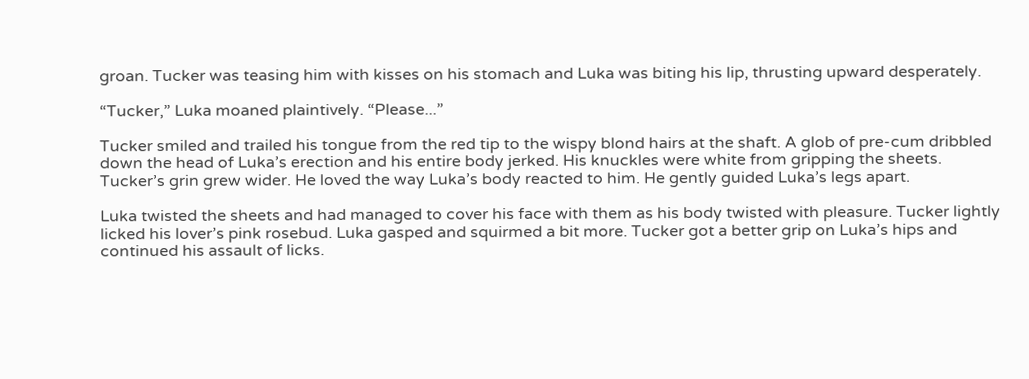groan. Tucker was teasing him with kisses on his stomach and Luka was biting his lip, thrusting upward desperately.

“Tucker,” Luka moaned plaintively. “Please...”

Tucker smiled and trailed his tongue from the red tip to the wispy blond hairs at the shaft. A glob of pre-cum dribbled down the head of Luka’s erection and his entire body jerked. His knuckles were white from gripping the sheets. Tucker’s grin grew wider. He loved the way Luka’s body reacted to him. He gently guided Luka’s legs apart.

Luka twisted the sheets and had managed to cover his face with them as his body twisted with pleasure. Tucker lightly licked his lover’s pink rosebud. Luka gasped and squirmed a bit more. Tucker got a better grip on Luka’s hips and continued his assault of licks.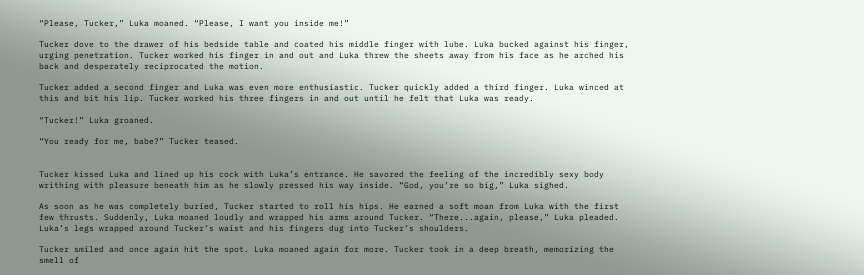“Please, Tucker,” Luka moaned. “Please, I want you inside me!”

Tucker dove to the drawer of his bedside table and coated his middle finger with lube. Luka bucked against his finger, urging penetration. Tucker worked his finger in and out and Luka threw the sheets away from his face as he arched his back and desperately reciprocated the motion.

Tucker added a second finger and Luka was even more enthusiastic. Tucker quickly added a third finger. Luka winced at this and bit his lip. Tucker worked his three fingers in and out until he felt that Luka was ready.

“Tucker!” Luka groaned.

“You ready for me, babe?” Tucker teased.


Tucker kissed Luka and lined up his cock with Luka’s entrance. He savored the feeling of the incredibly sexy body writhing with pleasure beneath him as he slowly pressed his way inside. “God, you’re so big,” Luka sighed.

As soon as he was completely buried, Tucker started to roll his hips. He earned a soft moan from Luka with the first few thrusts. Suddenly, Luka moaned loudly and wrapped his arms around Tucker. “There...again, please,” Luka pleaded. Luka’s legs wrapped around Tucker’s waist and his fingers dug into Tucker’s shoulders.

Tucker smiled and once again hit the spot. Luka moaned again for more. Tucker took in a deep breath, memorizing the smell of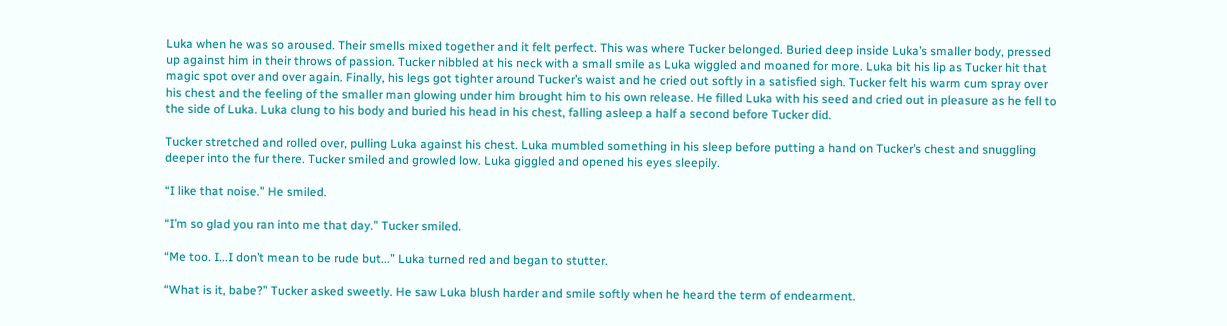Luka when he was so aroused. Their smells mixed together and it felt perfect. This was where Tucker belonged. Buried deep inside Luka’s smaller body, pressed up against him in their throws of passion. Tucker nibbled at his neck with a small smile as Luka wiggled and moaned for more. Luka bit his lip as Tucker hit that magic spot over and over again. Finally, his legs got tighter around Tucker’s waist and he cried out softly in a satisfied sigh. Tucker felt his warm cum spray over his chest and the feeling of the smaller man glowing under him brought him to his own release. He filled Luka with his seed and cried out in pleasure as he fell to the side of Luka. Luka clung to his body and buried his head in his chest, falling asleep a half a second before Tucker did.

Tucker stretched and rolled over, pulling Luka against his chest. Luka mumbled something in his sleep before putting a hand on Tucker’s chest and snuggling deeper into the fur there. Tucker smiled and growled low. Luka giggled and opened his eyes sleepily.

“I like that noise.” He smiled.

“I’m so glad you ran into me that day.” Tucker smiled.

“Me too. I...I don’t mean to be rude but...” Luka turned red and began to stutter.

“What is it, babe?” Tucker asked sweetly. He saw Luka blush harder and smile softly when he heard the term of endearment.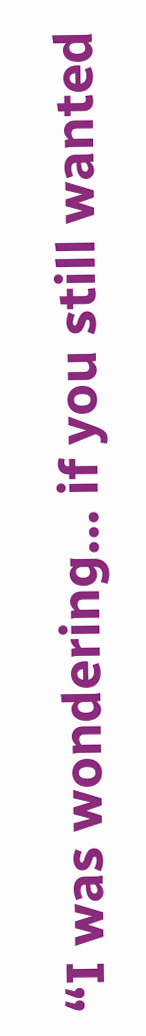“I was wondering... if you still wanted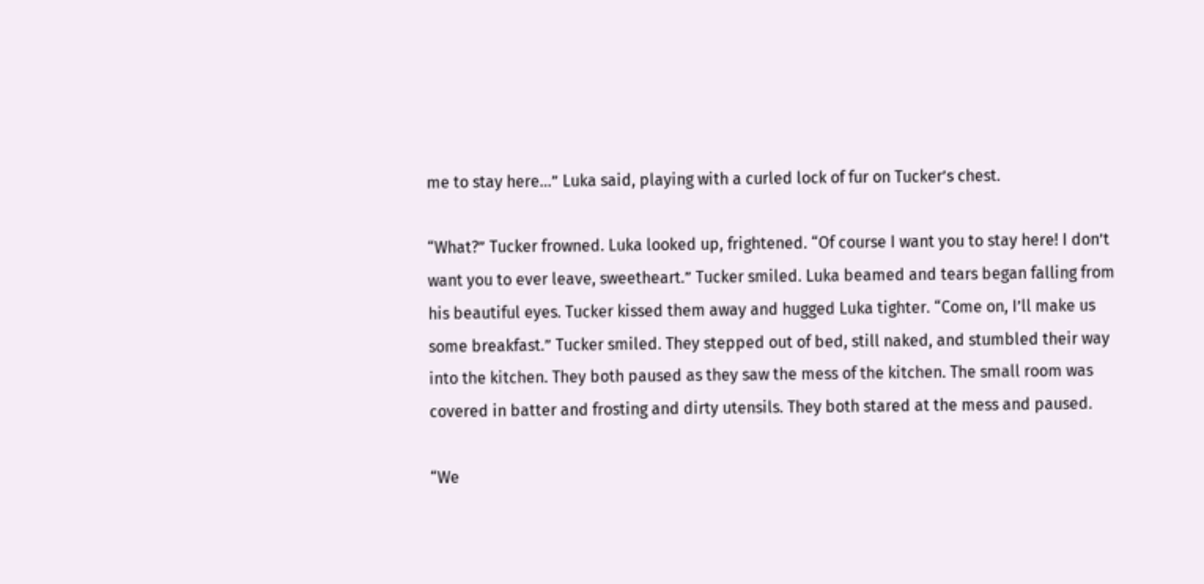me to stay here...” Luka said, playing with a curled lock of fur on Tucker’s chest.

“What?” Tucker frowned. Luka looked up, frightened. “Of course I want you to stay here! I don’t want you to ever leave, sweetheart.” Tucker smiled. Luka beamed and tears began falling from his beautiful eyes. Tucker kissed them away and hugged Luka tighter. “Come on, I’ll make us some breakfast.” Tucker smiled. They stepped out of bed, still naked, and stumbled their way into the kitchen. They both paused as they saw the mess of the kitchen. The small room was covered in batter and frosting and dirty utensils. They both stared at the mess and paused.

“We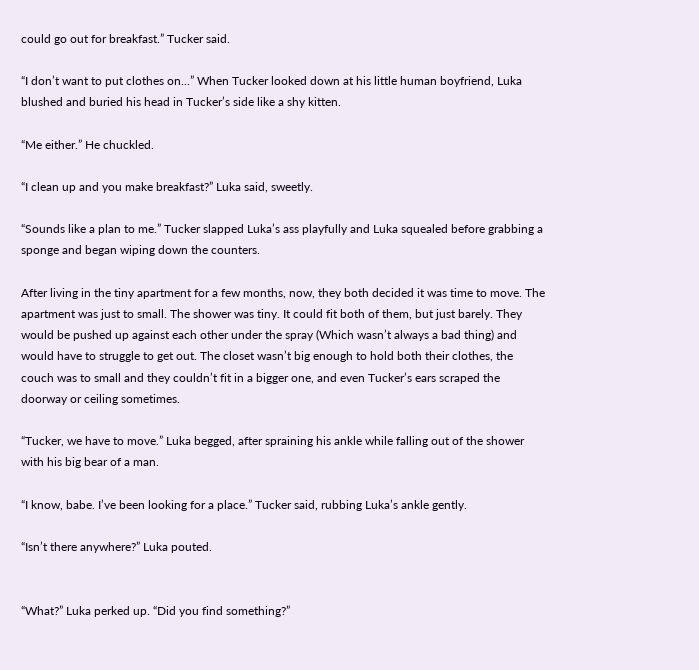could go out for breakfast.” Tucker said.

“I don’t want to put clothes on...” When Tucker looked down at his little human boyfriend, Luka blushed and buried his head in Tucker’s side like a shy kitten.

“Me either.” He chuckled.

“I clean up and you make breakfast?” Luka said, sweetly.

“Sounds like a plan to me.” Tucker slapped Luka’s ass playfully and Luka squealed before grabbing a sponge and began wiping down the counters.

After living in the tiny apartment for a few months, now, they both decided it was time to move. The apartment was just to small. The shower was tiny. It could fit both of them, but just barely. They would be pushed up against each other under the spray (Which wasn’t always a bad thing) and would have to struggle to get out. The closet wasn’t big enough to hold both their clothes, the couch was to small and they couldn’t fit in a bigger one, and even Tucker’s ears scraped the doorway or ceiling sometimes.

“Tucker, we have to move.” Luka begged, after spraining his ankle while falling out of the shower with his big bear of a man.

“I know, babe. I’ve been looking for a place.” Tucker said, rubbing Luka’s ankle gently.

“Isn’t there anywhere?” Luka pouted.


“What?” Luka perked up. “Did you find something?”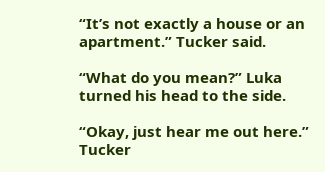“It’s not exactly a house or an apartment.” Tucker said.

“What do you mean?” Luka turned his head to the side.

“Okay, just hear me out here.” Tucker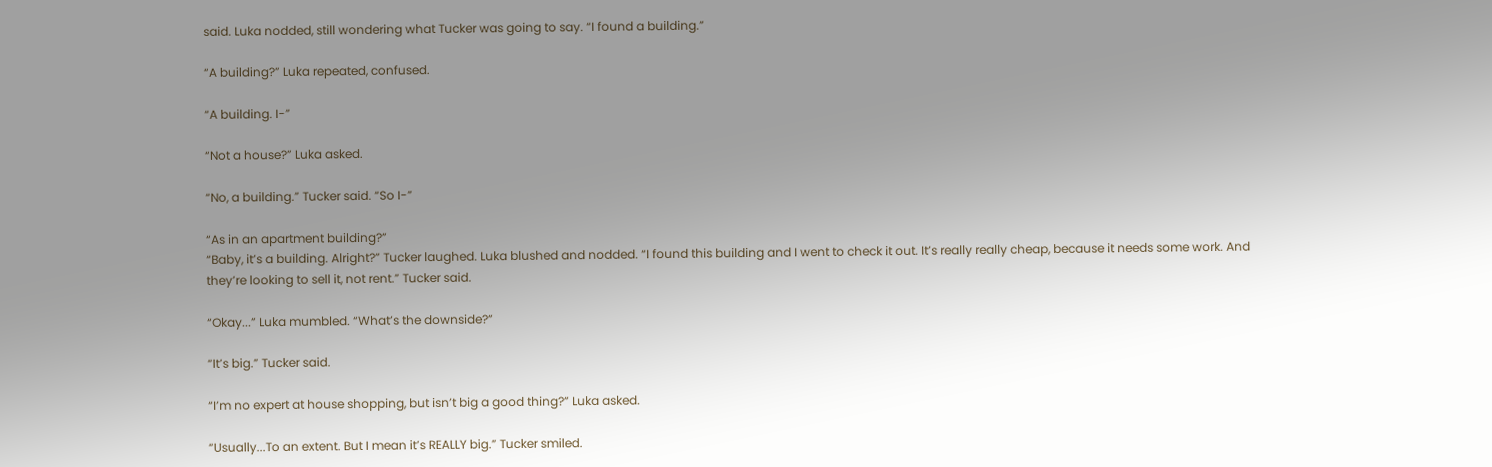said. Luka nodded, still wondering what Tucker was going to say. “I found a building.”

“A building?” Luka repeated, confused.

“A building. I-”

“Not a house?” Luka asked.

“No, a building.” Tucker said. “So I-”

“As in an apartment building?”
“Baby, it’s a building. Alright?” Tucker laughed. Luka blushed and nodded. “I found this building and I went to check it out. It’s really really cheap, because it needs some work. And they’re looking to sell it, not rent.” Tucker said.

“Okay...” Luka mumbled. “What’s the downside?”

“It’s big.” Tucker said.

“I’m no expert at house shopping, but isn’t big a good thing?” Luka asked.

“Usually...To an extent. But I mean it’s REALLY big.” Tucker smiled.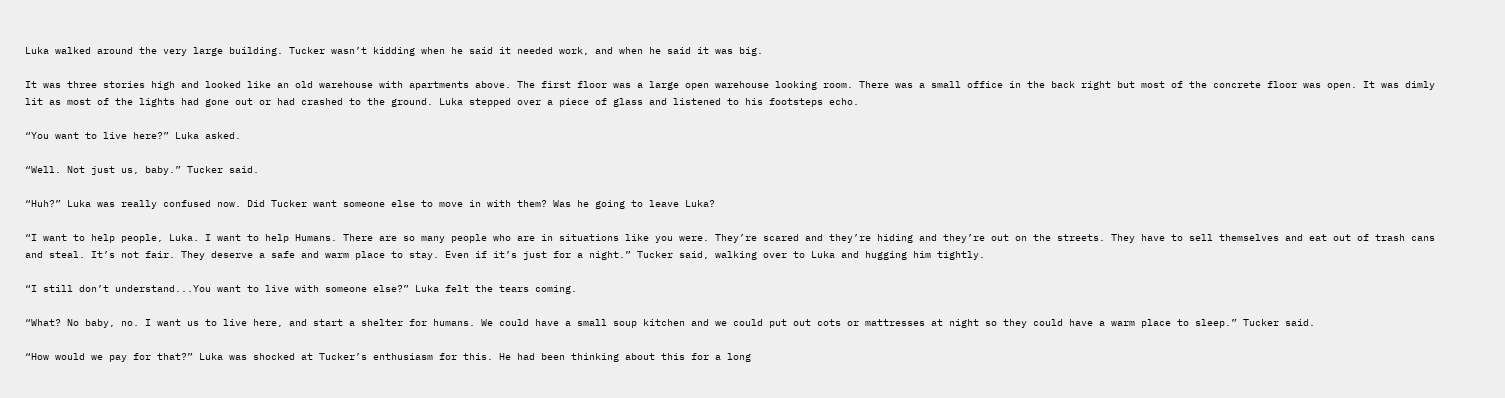Luka walked around the very large building. Tucker wasn’t kidding when he said it needed work, and when he said it was big.

It was three stories high and looked like an old warehouse with apartments above. The first floor was a large open warehouse looking room. There was a small office in the back right but most of the concrete floor was open. It was dimly lit as most of the lights had gone out or had crashed to the ground. Luka stepped over a piece of glass and listened to his footsteps echo.

“You want to live here?” Luka asked.

“Well. Not just us, baby.” Tucker said.

“Huh?” Luka was really confused now. Did Tucker want someone else to move in with them? Was he going to leave Luka?

“I want to help people, Luka. I want to help Humans. There are so many people who are in situations like you were. They’re scared and they’re hiding and they’re out on the streets. They have to sell themselves and eat out of trash cans and steal. It’s not fair. They deserve a safe and warm place to stay. Even if it’s just for a night.” Tucker said, walking over to Luka and hugging him tightly.

“I still don’t understand...You want to live with someone else?” Luka felt the tears coming.

“What? No baby, no. I want us to live here, and start a shelter for humans. We could have a small soup kitchen and we could put out cots or mattresses at night so they could have a warm place to sleep.” Tucker said.

“How would we pay for that?” Luka was shocked at Tucker’s enthusiasm for this. He had been thinking about this for a long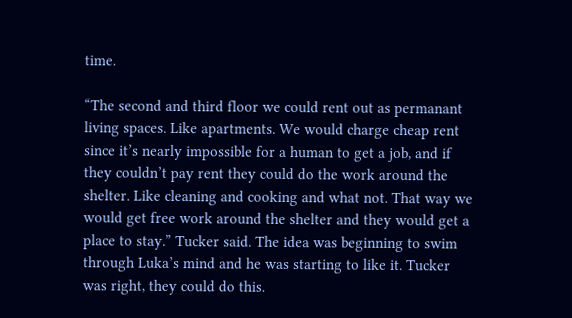time.

“The second and third floor we could rent out as permanant living spaces. Like apartments. We would charge cheap rent since it’s nearly impossible for a human to get a job, and if they couldn’t pay rent they could do the work around the shelter. Like cleaning and cooking and what not. That way we would get free work around the shelter and they would get a place to stay.” Tucker said. The idea was beginning to swim through Luka’s mind and he was starting to like it. Tucker was right, they could do this.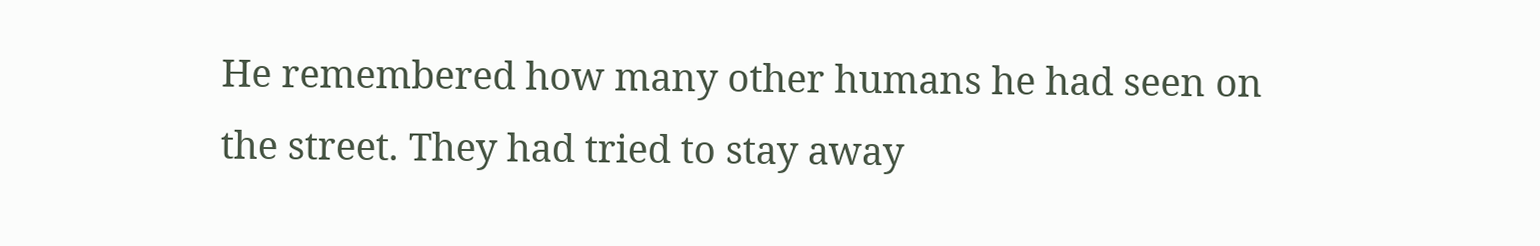He remembered how many other humans he had seen on the street. They had tried to stay away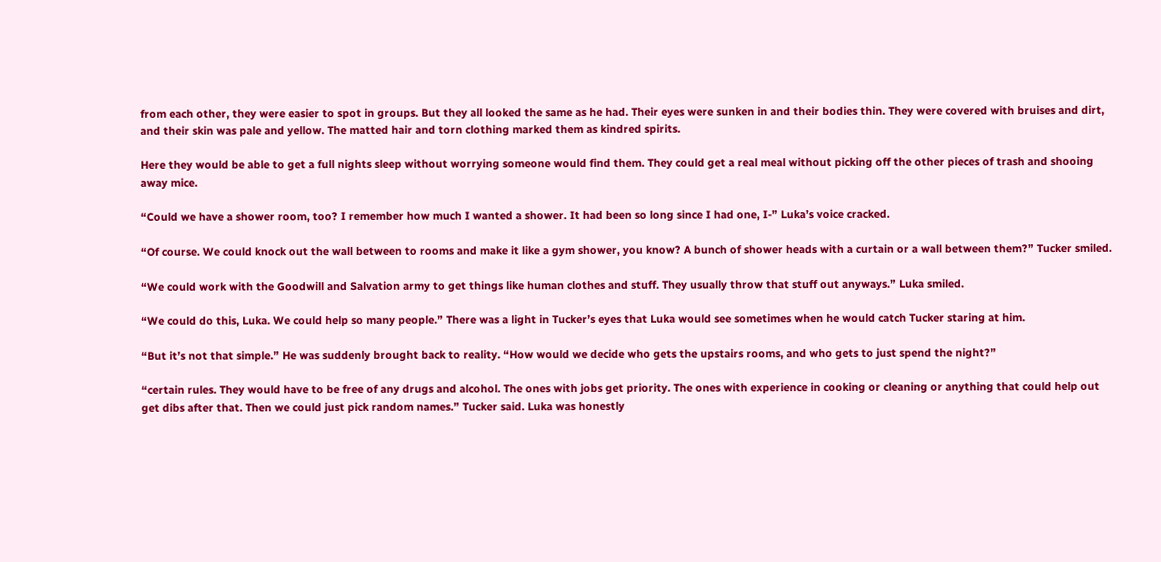from each other, they were easier to spot in groups. But they all looked the same as he had. Their eyes were sunken in and their bodies thin. They were covered with bruises and dirt, and their skin was pale and yellow. The matted hair and torn clothing marked them as kindred spirits.

Here they would be able to get a full nights sleep without worrying someone would find them. They could get a real meal without picking off the other pieces of trash and shooing away mice.

“Could we have a shower room, too? I remember how much I wanted a shower. It had been so long since I had one, I-” Luka’s voice cracked.

“Of course. We could knock out the wall between to rooms and make it like a gym shower, you know? A bunch of shower heads with a curtain or a wall between them?” Tucker smiled.

“We could work with the Goodwill and Salvation army to get things like human clothes and stuff. They usually throw that stuff out anyways.” Luka smiled.

“We could do this, Luka. We could help so many people.” There was a light in Tucker’s eyes that Luka would see sometimes when he would catch Tucker staring at him.

“But it’s not that simple.” He was suddenly brought back to reality. “How would we decide who gets the upstairs rooms, and who gets to just spend the night?”

“certain rules. They would have to be free of any drugs and alcohol. The ones with jobs get priority. The ones with experience in cooking or cleaning or anything that could help out get dibs after that. Then we could just pick random names.” Tucker said. Luka was honestly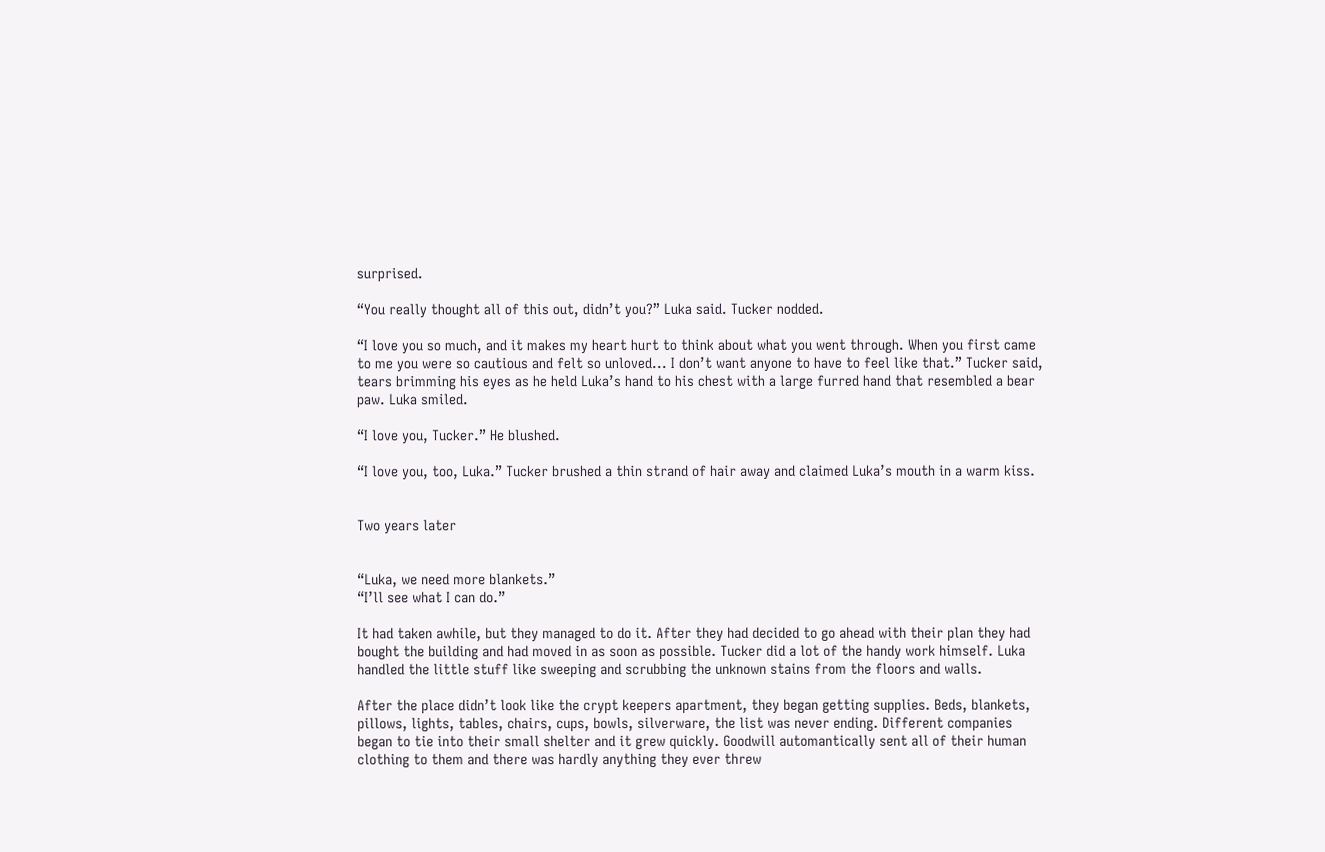surprised.

“You really thought all of this out, didn’t you?” Luka said. Tucker nodded.

“I love you so much, and it makes my heart hurt to think about what you went through. When you first came to me you were so cautious and felt so unloved... I don’t want anyone to have to feel like that.” Tucker said, tears brimming his eyes as he held Luka’s hand to his chest with a large furred hand that resembled a bear paw. Luka smiled.

“I love you, Tucker.” He blushed.

“I love you, too, Luka.” Tucker brushed a thin strand of hair away and claimed Luka’s mouth in a warm kiss.


Two years later


“Luka, we need more blankets.”
“I’ll see what I can do.”

It had taken awhile, but they managed to do it. After they had decided to go ahead with their plan they had bought the building and had moved in as soon as possible. Tucker did a lot of the handy work himself. Luka handled the little stuff like sweeping and scrubbing the unknown stains from the floors and walls.

After the place didn’t look like the crypt keepers apartment, they began getting supplies. Beds, blankets, pillows, lights, tables, chairs, cups, bowls, silverware, the list was never ending. Different companies began to tie into their small shelter and it grew quickly. Goodwill automantically sent all of their human clothing to them and there was hardly anything they ever threw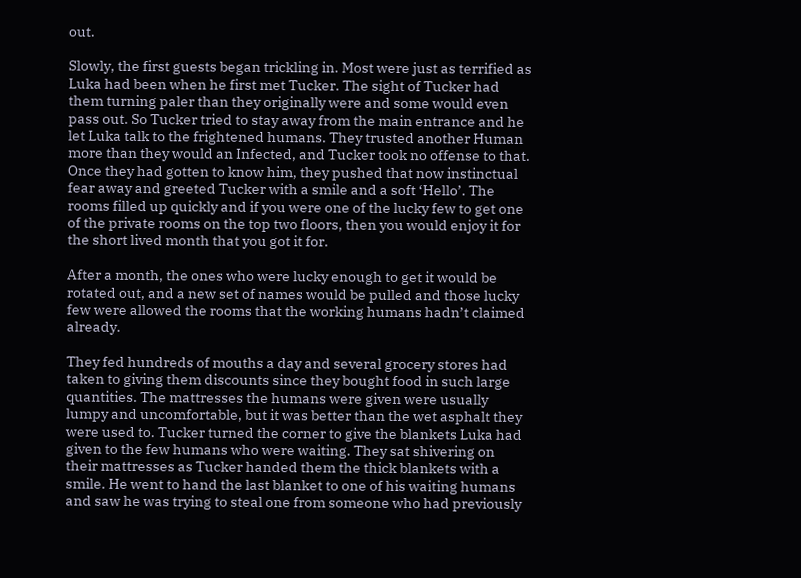out.

Slowly, the first guests began trickling in. Most were just as terrified as Luka had been when he first met Tucker. The sight of Tucker had them turning paler than they originally were and some would even pass out. So Tucker tried to stay away from the main entrance and he let Luka talk to the frightened humans. They trusted another Human more than they would an Infected, and Tucker took no offense to that. Once they had gotten to know him, they pushed that now instinctual fear away and greeted Tucker with a smile and a soft ‘Hello’. The rooms filled up quickly and if you were one of the lucky few to get one of the private rooms on the top two floors, then you would enjoy it for the short lived month that you got it for.

After a month, the ones who were lucky enough to get it would be rotated out, and a new set of names would be pulled and those lucky few were allowed the rooms that the working humans hadn’t claimed already.

They fed hundreds of mouths a day and several grocery stores had taken to giving them discounts since they bought food in such large quantities. The mattresses the humans were given were usually lumpy and uncomfortable, but it was better than the wet asphalt they were used to. Tucker turned the corner to give the blankets Luka had given to the few humans who were waiting. They sat shivering on their mattresses as Tucker handed them the thick blankets with a smile. He went to hand the last blanket to one of his waiting humans and saw he was trying to steal one from someone who had previously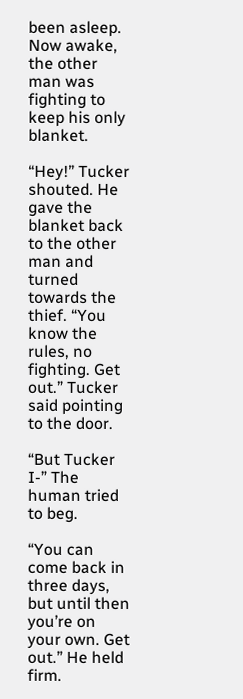been asleep. Now awake, the other man was fighting to keep his only blanket.

“Hey!” Tucker shouted. He gave the blanket back to the other man and turned towards the thief. “You know the rules, no fighting. Get out.” Tucker said pointing to the door.

“But Tucker I-” The human tried to beg.

“You can come back in three days, but until then you’re on your own. Get out.” He held firm.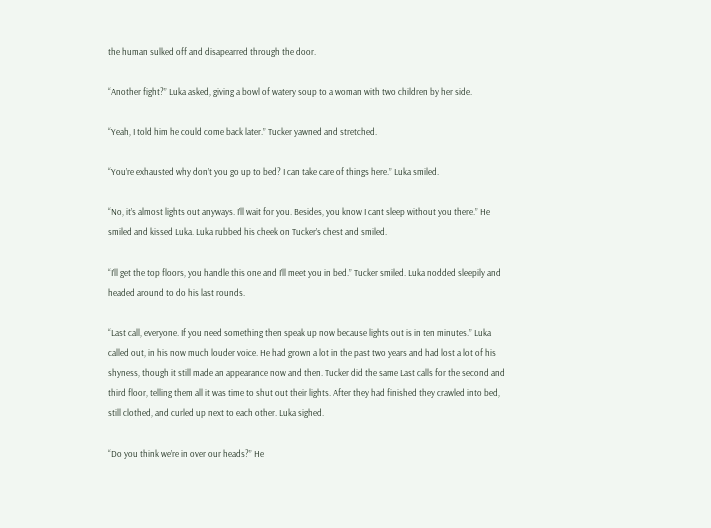the human sulked off and disapearred through the door.

“Another fight?” Luka asked, giving a bowl of watery soup to a woman with two children by her side.

“Yeah, I told him he could come back later.” Tucker yawned and stretched.

“You’re exhausted why don’t you go up to bed? I can take care of things here.” Luka smiled.

“No, it’s almost lights out anyways. I’ll wait for you. Besides, you know I cant sleep without you there.” He smiled and kissed Luka. Luka rubbed his cheek on Tucker’s chest and smiled.

“I’ll get the top floors, you handle this one and I’ll meet you in bed.” Tucker smiled. Luka nodded sleepily and headed around to do his last rounds.

“Last call, everyone. If you need something then speak up now because lights out is in ten minutes.” Luka called out, in his now much louder voice. He had grown a lot in the past two years and had lost a lot of his shyness, though it still made an appearance now and then. Tucker did the same Last calls for the second and third floor, telling them all it was time to shut out their lights. After they had finished they crawled into bed, still clothed, and curled up next to each other. Luka sighed.

“Do you think we’re in over our heads?” He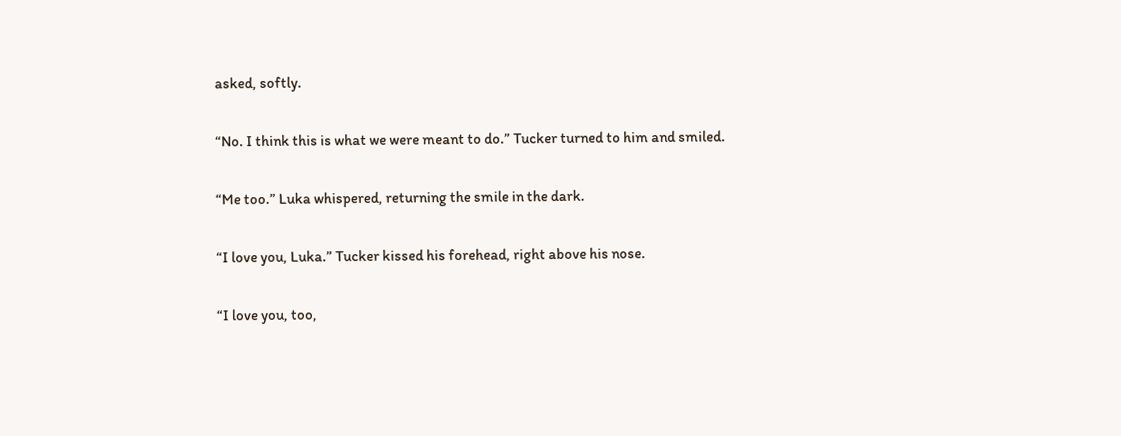asked, softly.

“No. I think this is what we were meant to do.” Tucker turned to him and smiled.

“Me too.” Luka whispered, returning the smile in the dark.

“I love you, Luka.” Tucker kissed his forehead, right above his nose.

“I love you, too,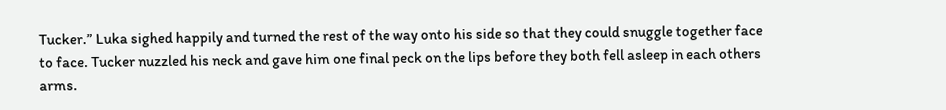Tucker.” Luka sighed happily and turned the rest of the way onto his side so that they could snuggle together face to face. Tucker nuzzled his neck and gave him one final peck on the lips before they both fell asleep in each others arms.